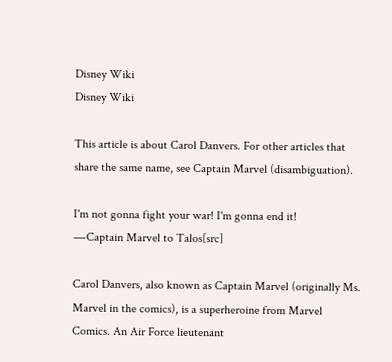Disney Wiki
Disney Wiki

This article is about Carol Danvers. For other articles that share the same name, see Captain Marvel (disambiguation).

I'm not gonna fight your war! I'm gonna end it!
―Captain Marvel to Talos[src]

Carol Danvers, also known as Captain Marvel (originally Ms. Marvel in the comics), is a superheroine from Marvel Comics. An Air Force lieutenant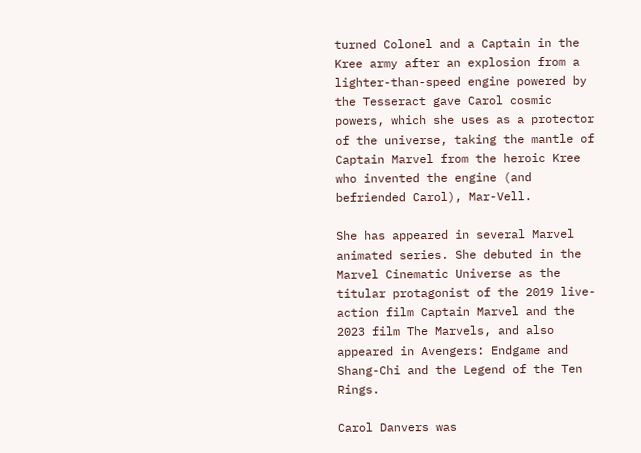turned Colonel and a Captain in the Kree army after an explosion from a lighter-than-speed engine powered by the Tesseract gave Carol cosmic powers, which she uses as a protector of the universe, taking the mantle of Captain Marvel from the heroic Kree who invented the engine (and befriended Carol), Mar-Vell.

She has appeared in several Marvel animated series. She debuted in the Marvel Cinematic Universe as the titular protagonist of the 2019 live-action film Captain Marvel and the 2023 film The Marvels, and also appeared in Avengers: Endgame and Shang-Chi and the Legend of the Ten Rings.

Carol Danvers was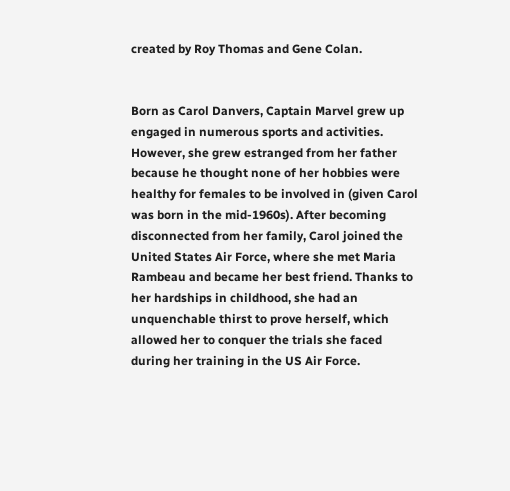created by Roy Thomas and Gene Colan.


Born as Carol Danvers, Captain Marvel grew up engaged in numerous sports and activities. However, she grew estranged from her father because he thought none of her hobbies were healthy for females to be involved in (given Carol was born in the mid-1960s). After becoming disconnected from her family, Carol joined the United States Air Force, where she met Maria Rambeau and became her best friend. Thanks to her hardships in childhood, she had an unquenchable thirst to prove herself, which allowed her to conquer the trials she faced during her training in the US Air Force.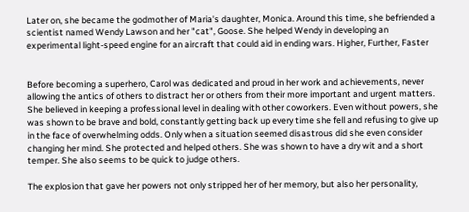Later on, she became the godmother of Maria's daughter, Monica. Around this time, she befriended a scientist named Wendy Lawson and her "cat", Goose. She helped Wendy in developing an experimental light-speed engine for an aircraft that could aid in ending wars. Higher, Further, Faster


Before becoming a superhero, Carol was dedicated and proud in her work and achievements, never allowing the antics of others to distract her or others from their more important and urgent matters. She believed in keeping a professional level in dealing with other coworkers. Even without powers, she was shown to be brave and bold, constantly getting back up every time she fell and refusing to give up in the face of overwhelming odds. Only when a situation seemed disastrous did she even consider changing her mind. She protected and helped others. She was shown to have a dry wit and a short temper. She also seems to be quick to judge others.

The explosion that gave her powers not only stripped her of her memory, but also her personality,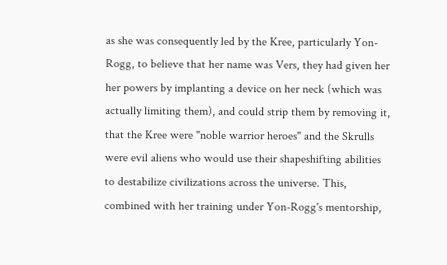as she was consequently led by the Kree, particularly Yon-Rogg, to believe that her name was Vers, they had given her her powers by implanting a device on her neck (which was actually limiting them), and could strip them by removing it, that the Kree were "noble warrior heroes" and the Skrulls were evil aliens who would use their shapeshifting abilities to destabilize civilizations across the universe. This, combined with her training under Yon-Rogg's mentorship,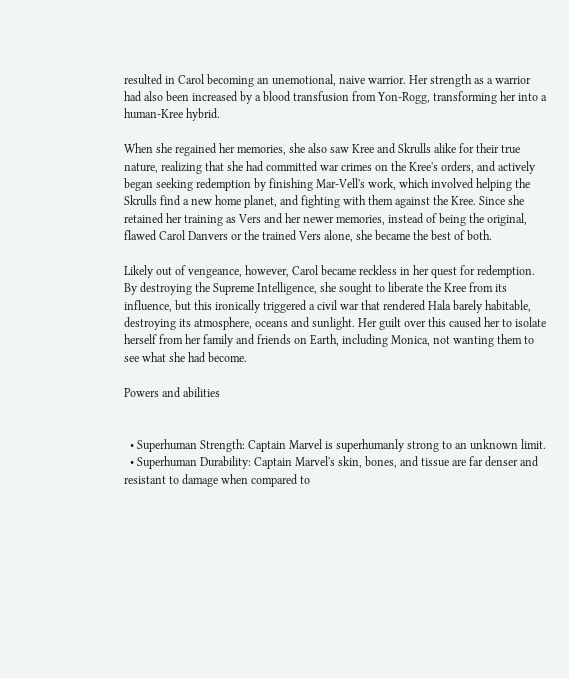resulted in Carol becoming an unemotional, naive warrior. Her strength as a warrior had also been increased by a blood transfusion from Yon-Rogg, transforming her into a human-Kree hybrid.

When she regained her memories, she also saw Kree and Skrulls alike for their true nature, realizing that she had committed war crimes on the Kree's orders, and actively began seeking redemption by finishing Mar-Vell's work, which involved helping the Skrulls find a new home planet, and fighting with them against the Kree. Since she retained her training as Vers and her newer memories, instead of being the original, flawed Carol Danvers or the trained Vers alone, she became the best of both.

Likely out of vengeance, however, Carol became reckless in her quest for redemption. By destroying the Supreme Intelligence, she sought to liberate the Kree from its influence, but this ironically triggered a civil war that rendered Hala barely habitable, destroying its atmosphere, oceans and sunlight. Her guilt over this caused her to isolate herself from her family and friends on Earth, including Monica, not wanting them to see what she had become.

Powers and abilities


  • Superhuman Strength: Captain Marvel is superhumanly strong to an unknown limit.
  • Superhuman Durability: Captain Marvel's skin, bones, and tissue are far denser and resistant to damage when compared to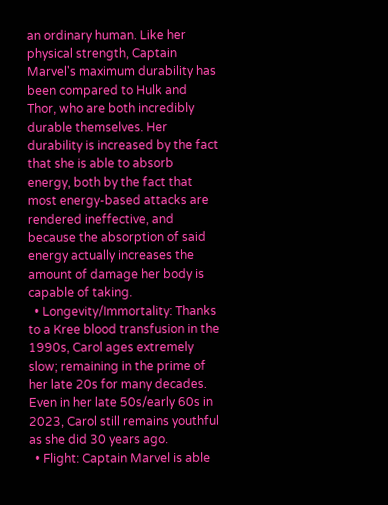an ordinary human. Like her physical strength, Captain Marvel's maximum durability has been compared to Hulk and Thor, who are both incredibly durable themselves. Her durability is increased by the fact that she is able to absorb energy, both by the fact that most energy-based attacks are rendered ineffective, and because the absorption of said energy actually increases the amount of damage her body is capable of taking.
  • Longevity/Immortality: Thanks to a Kree blood transfusion in the 1990s, Carol ages extremely slow; remaining in the prime of her late 20s for many decades. Even in her late 50s/early 60s in 2023, Carol still remains youthful as she did 30 years ago.
  • Flight: Captain Marvel is able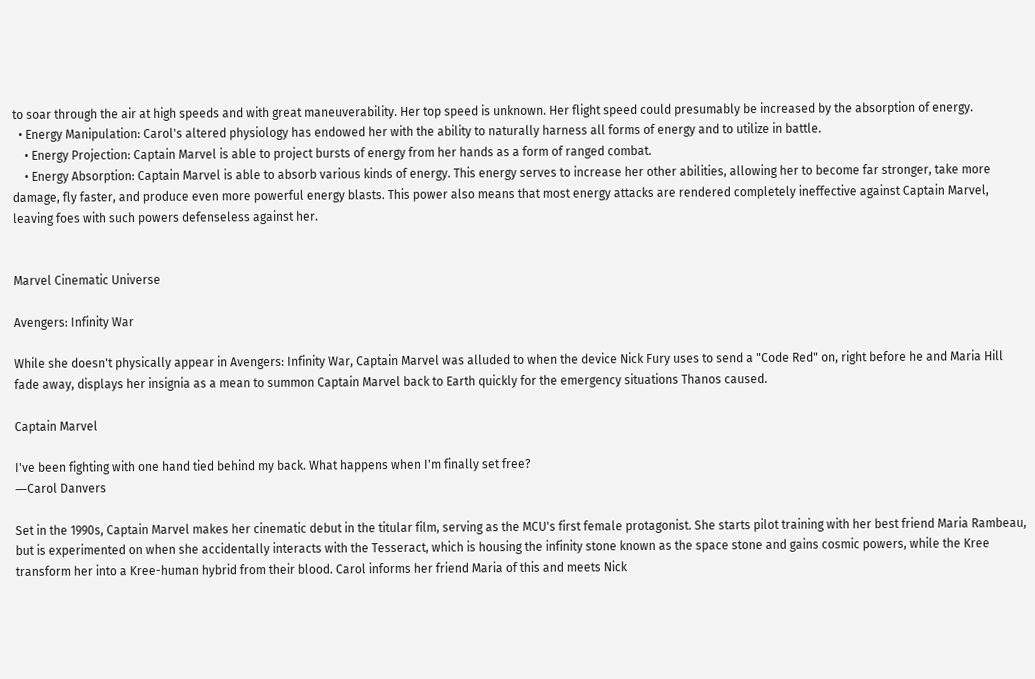to soar through the air at high speeds and with great maneuverability. Her top speed is unknown. Her flight speed could presumably be increased by the absorption of energy.
  • Energy Manipulation: Carol's altered physiology has endowed her with the ability to naturally harness all forms of energy and to utilize in battle.
    • Energy Projection: Captain Marvel is able to project bursts of energy from her hands as a form of ranged combat.
    • Energy Absorption: Captain Marvel is able to absorb various kinds of energy. This energy serves to increase her other abilities, allowing her to become far stronger, take more damage, fly faster, and produce even more powerful energy blasts. This power also means that most energy attacks are rendered completely ineffective against Captain Marvel, leaving foes with such powers defenseless against her.


Marvel Cinematic Universe

Avengers: Infinity War

While she doesn't physically appear in Avengers: Infinity War, Captain Marvel was alluded to when the device Nick Fury uses to send a "Code Red" on, right before he and Maria Hill fade away, displays her insignia as a mean to summon Captain Marvel back to Earth quickly for the emergency situations Thanos caused.

Captain Marvel

I've been fighting with one hand tied behind my back. What happens when I'm finally set free?
―Carol Danvers

Set in the 1990s, Captain Marvel makes her cinematic debut in the titular film, serving as the MCU's first female protagonist. She starts pilot training with her best friend Maria Rambeau, but is experimented on when she accidentally interacts with the Tesseract, which is housing the infinity stone known as the space stone and gains cosmic powers, while the Kree transform her into a Kree-human hybrid from their blood. Carol informs her friend Maria of this and meets Nick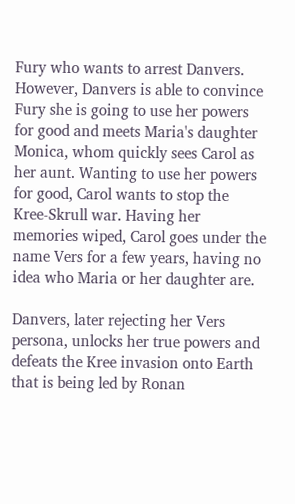Fury who wants to arrest Danvers. However, Danvers is able to convince Fury she is going to use her powers for good and meets Maria's daughter Monica, whom quickly sees Carol as her aunt. Wanting to use her powers for good, Carol wants to stop the Kree-Skrull war. Having her memories wiped, Carol goes under the name Vers for a few years, having no idea who Maria or her daughter are.

Danvers, later rejecting her Vers persona, unlocks her true powers and defeats the Kree invasion onto Earth that is being led by Ronan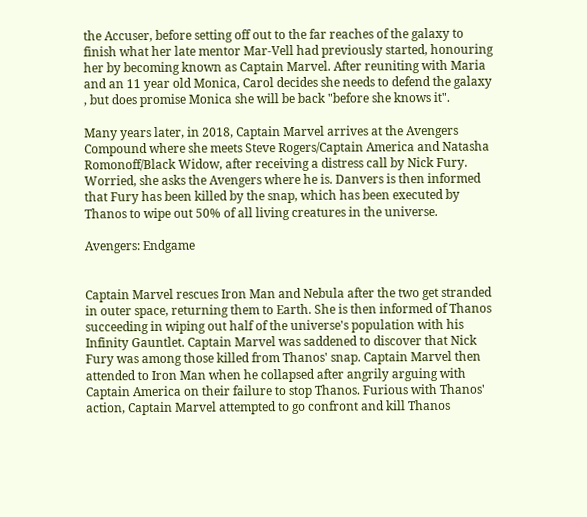the Accuser, before setting off out to the far reaches of the galaxy to finish what her late mentor Mar-Vell had previously started, honouring her by becoming known as Captain Marvel. After reuniting with Maria and an 11 year old Monica, Carol decides she needs to defend the galaxy , but does promise Monica she will be back "before she knows it".

Many years later, in 2018, Captain Marvel arrives at the Avengers Compound where she meets Steve Rogers/Captain America and Natasha Romonoff/Black Widow, after receiving a distress call by Nick Fury. Worried, she asks the Avengers where he is. Danvers is then informed that Fury has been killed by the snap, which has been executed by Thanos to wipe out 50% of all living creatures in the universe.

Avengers: Endgame


Captain Marvel rescues Iron Man and Nebula after the two get stranded in outer space, returning them to Earth. She is then informed of Thanos succeeding in wiping out half of the universe's population with his Infinity Gauntlet. Captain Marvel was saddened to discover that Nick Fury was among those killed from Thanos' snap. Captain Marvel then attended to Iron Man when he collapsed after angrily arguing with Captain America on their failure to stop Thanos. Furious with Thanos' action, Captain Marvel attempted to go confront and kill Thanos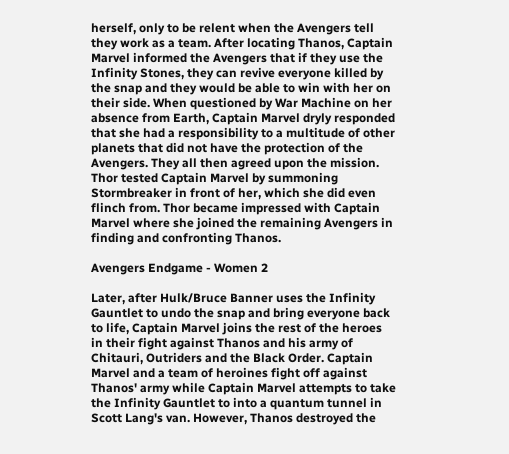herself, only to be relent when the Avengers tell they work as a team. After locating Thanos, Captain Marvel informed the Avengers that if they use the Infinity Stones, they can revive everyone killed by the snap and they would be able to win with her on their side. When questioned by War Machine on her absence from Earth, Captain Marvel dryly responded that she had a responsibility to a multitude of other planets that did not have the protection of the Avengers. They all then agreed upon the mission. Thor tested Captain Marvel by summoning Stormbreaker in front of her, which she did even flinch from. Thor became impressed with Captain Marvel where she joined the remaining Avengers in finding and confronting Thanos.

Avengers Endgame - Women 2

Later, after Hulk/Bruce Banner uses the Infinity Gauntlet to undo the snap and bring everyone back to life, Captain Marvel joins the rest of the heroes in their fight against Thanos and his army of Chitauri, Outriders and the Black Order. Captain Marvel and a team of heroines fight off against Thanos' army while Captain Marvel attempts to take the Infinity Gauntlet to into a quantum tunnel in Scott Lang's van. However, Thanos destroyed the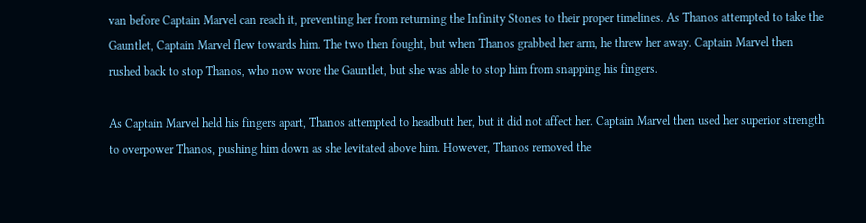van before Captain Marvel can reach it, preventing her from returning the Infinity Stones to their proper timelines. As Thanos attempted to take the Gauntlet, Captain Marvel flew towards him. The two then fought, but when Thanos grabbed her arm, he threw her away. Captain Marvel then rushed back to stop Thanos, who now wore the Gauntlet, but she was able to stop him from snapping his fingers.

As Captain Marvel held his fingers apart, Thanos attempted to headbutt her, but it did not affect her. Captain Marvel then used her superior strength to overpower Thanos, pushing him down as she levitated above him. However, Thanos removed the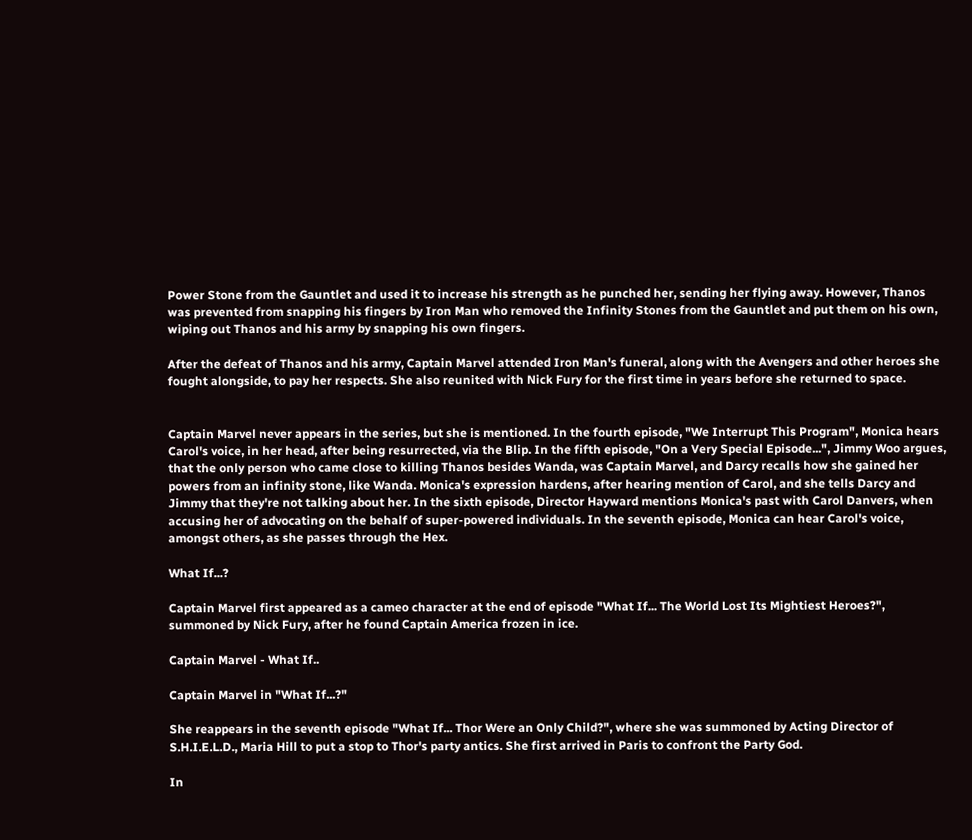Power Stone from the Gauntlet and used it to increase his strength as he punched her, sending her flying away. However, Thanos was prevented from snapping his fingers by Iron Man who removed the Infinity Stones from the Gauntlet and put them on his own, wiping out Thanos and his army by snapping his own fingers.

After the defeat of Thanos and his army, Captain Marvel attended Iron Man's funeral, along with the Avengers and other heroes she fought alongside, to pay her respects. She also reunited with Nick Fury for the first time in years before she returned to space.


Captain Marvel never appears in the series, but she is mentioned. In the fourth episode, "We Interrupt This Program", Monica hears Carol's voice, in her head, after being resurrected, via the Blip. In the fifth episode, "On a Very Special Episode...", Jimmy Woo argues, that the only person who came close to killing Thanos besides Wanda, was Captain Marvel, and Darcy recalls how she gained her powers from an infinity stone, like Wanda. Monica's expression hardens, after hearing mention of Carol, and she tells Darcy and Jimmy that they're not talking about her. In the sixth episode, Director Hayward mentions Monica's past with Carol Danvers, when accusing her of advocating on the behalf of super-powered individuals. In the seventh episode, Monica can hear Carol's voice, amongst others, as she passes through the Hex.

What If...?

Captain Marvel first appeared as a cameo character at the end of episode "What If... The World Lost Its Mightiest Heroes?", summoned by Nick Fury, after he found Captain America frozen in ice.

Captain Marvel - What If..

Captain Marvel in "What If...?"

She reappears in the seventh episode "What If... Thor Were an Only Child?", where she was summoned by Acting Director of S.H.I.E.L.D., Maria Hill to put a stop to Thor's party antics. She first arrived in Paris to confront the Party God.

In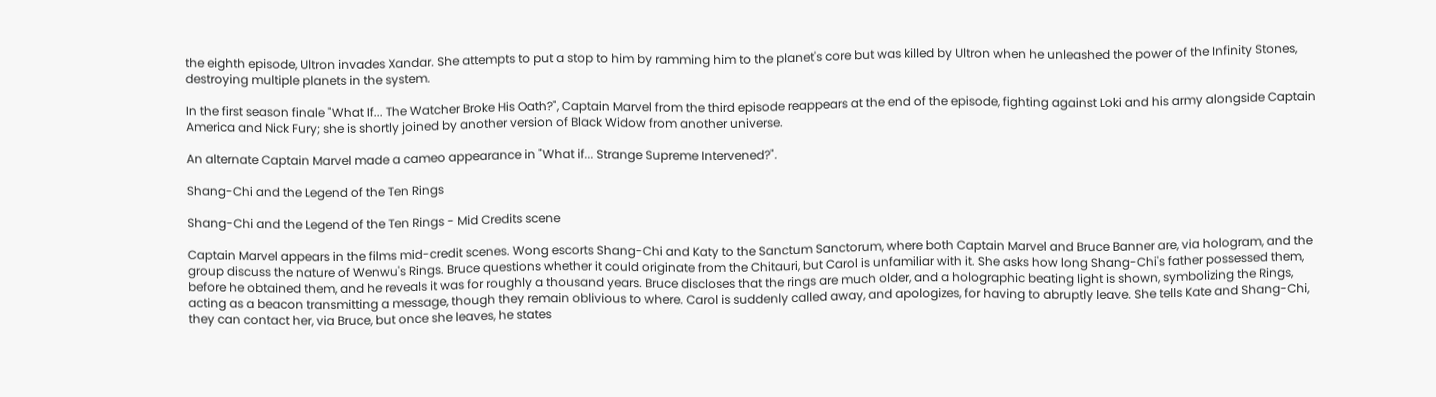the eighth episode, Ultron invades Xandar. She attempts to put a stop to him by ramming him to the planet's core but was killed by Ultron when he unleashed the power of the Infinity Stones, destroying multiple planets in the system.

In the first season finale "What If... The Watcher Broke His Oath?", Captain Marvel from the third episode reappears at the end of the episode, fighting against Loki and his army alongside Captain America and Nick Fury; she is shortly joined by another version of Black Widow from another universe.

An alternate Captain Marvel made a cameo appearance in "What if... Strange Supreme Intervened?".

Shang-Chi and the Legend of the Ten Rings

Shang-Chi and the Legend of the Ten Rings - Mid Credits scene

Captain Marvel appears in the films mid-credit scenes. Wong escorts Shang-Chi and Katy to the Sanctum Sanctorum, where both Captain Marvel and Bruce Banner are, via hologram, and the group discuss the nature of Wenwu's Rings. Bruce questions whether it could originate from the Chitauri, but Carol is unfamiliar with it. She asks how long Shang-Chi's father possessed them, before he obtained them, and he reveals it was for roughly a thousand years. Bruce discloses that the rings are much older, and a holographic beating light is shown, symbolizing the Rings, acting as a beacon transmitting a message, though they remain oblivious to where. Carol is suddenly called away, and apologizes, for having to abruptly leave. She tells Kate and Shang-Chi, they can contact her, via Bruce, but once she leaves, he states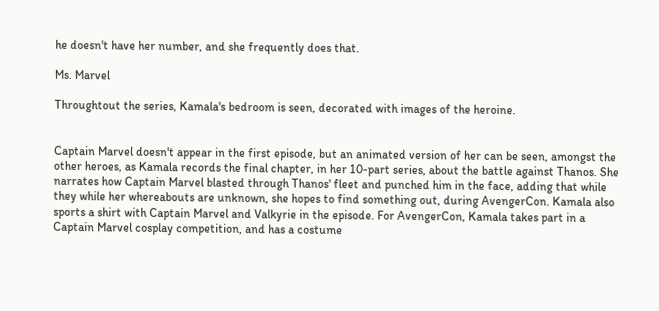he doesn't have her number, and she frequently does that.

Ms. Marvel

Throughtout the series, Kamala's bedroom is seen, decorated with images of the heroine.


Captain Marvel doesn't appear in the first episode, but an animated version of her can be seen, amongst the other heroes, as Kamala records the final chapter, in her 10-part series, about the battle against Thanos. She narrates how Captain Marvel blasted through Thanos' fleet and punched him in the face, adding that while they while her whereabouts are unknown, she hopes to find something out, during AvengerCon. Kamala also sports a shirt with Captain Marvel and Valkyrie in the episode. For AvengerCon, Kamala takes part in a Captain Marvel cosplay competition, and has a costume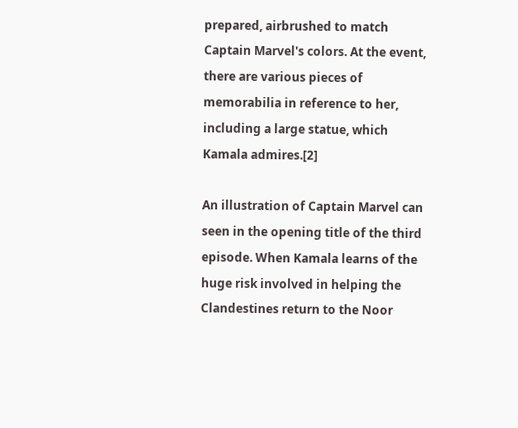prepared, airbrushed to match Captain Marvel's colors. At the event, there are various pieces of memorabilia in reference to her, including a large statue, which Kamala admires.[2]

An illustration of Captain Marvel can seen in the opening title of the third episode. When Kamala learns of the huge risk involved in helping the Clandestines return to the Noor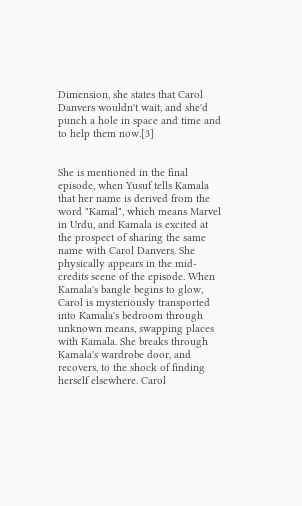Dimension, she states that Carol Danvers wouldn't wait, and she'd punch a hole in space and time and to help them now.[3]


She is mentioned in the final episode, when Yusuf tells Kamala that her name is derived from the word "Kamal", which means Marvel in Urdu, and Kamala is excited at the prospect of sharing the same name with Carol Danvers. She physically appears in the mid-credits scene of the episode. When Kamala's bangle begins to glow, Carol is mysteriously transported into Kamala's bedroom through unknown means, swapping places with Kamala. She breaks through Kamala's wardrobe door, and recovers, to the shock of finding herself elsewhere. Carol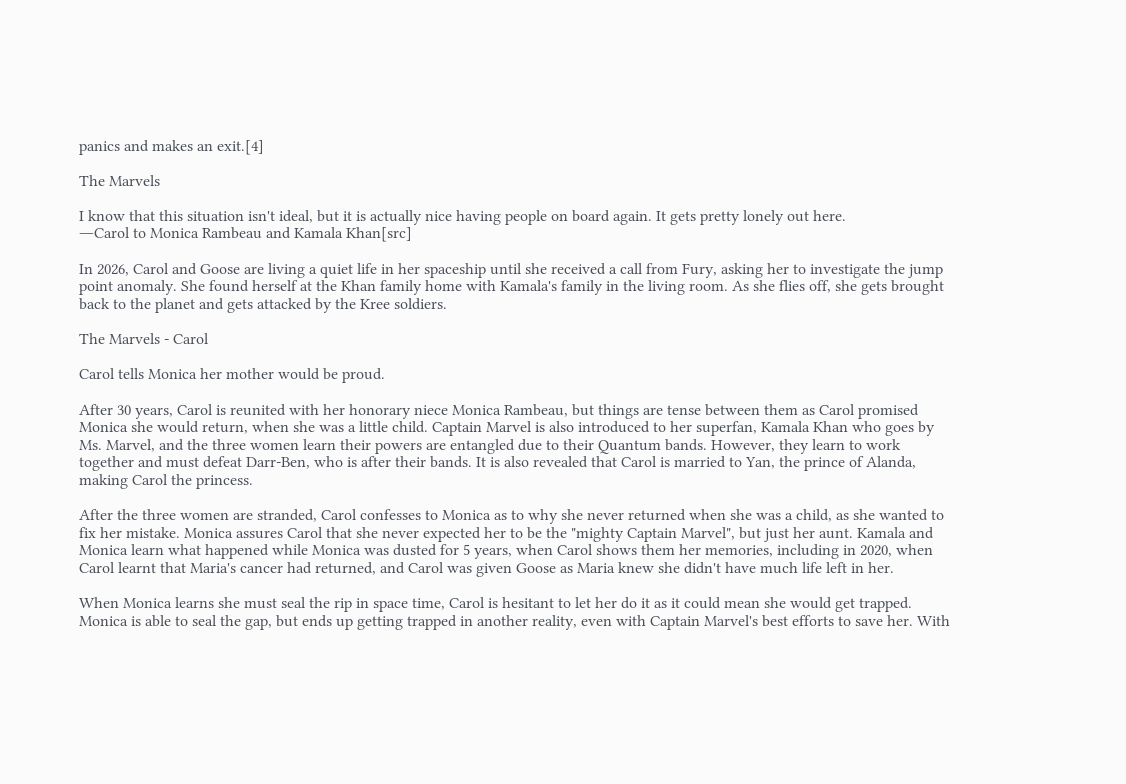panics and makes an exit.[4]

The Marvels

I know that this situation isn't ideal, but it is actually nice having people on board again. It gets pretty lonely out here.
―Carol to Monica Rambeau and Kamala Khan[src]

In 2026, Carol and Goose are living a quiet life in her spaceship until she received a call from Fury, asking her to investigate the jump point anomaly. She found herself at the Khan family home with Kamala's family in the living room. As she flies off, she gets brought back to the planet and gets attacked by the Kree soldiers.

The Marvels - Carol

Carol tells Monica her mother would be proud.

After 30 years, Carol is reunited with her honorary niece Monica Rambeau, but things are tense between them as Carol promised Monica she would return, when she was a little child. Captain Marvel is also introduced to her superfan, Kamala Khan who goes by Ms. Marvel, and the three women learn their powers are entangled due to their Quantum bands. However, they learn to work together and must defeat Darr-Ben, who is after their bands. It is also revealed that Carol is married to Yan, the prince of Alanda, making Carol the princess.

After the three women are stranded, Carol confesses to Monica as to why she never returned when she was a child, as she wanted to fix her mistake. Monica assures Carol that she never expected her to be the "mighty Captain Marvel", but just her aunt. Kamala and Monica learn what happened while Monica was dusted for 5 years, when Carol shows them her memories, including in 2020, when Carol learnt that Maria's cancer had returned, and Carol was given Goose as Maria knew she didn't have much life left in her.

When Monica learns she must seal the rip in space time, Carol is hesitant to let her do it as it could mean she would get trapped. Monica is able to seal the gap, but ends up getting trapped in another reality, even with Captain Marvel's best efforts to save her. With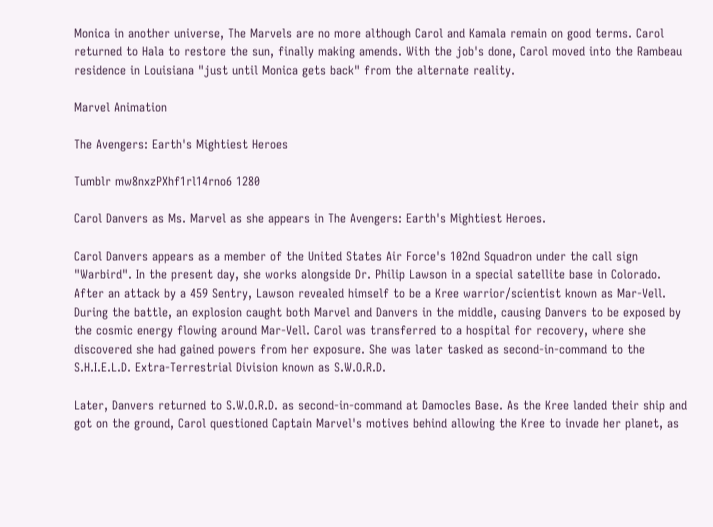Monica in another universe, The Marvels are no more although Carol and Kamala remain on good terms. Carol returned to Hala to restore the sun, finally making amends. With the job's done, Carol moved into the Rambeau residence in Louisiana "just until Monica gets back" from the alternate reality.

Marvel Animation

The Avengers: Earth's Mightiest Heroes

Tumblr mw8nxzPXhf1rl14rno6 1280

Carol Danvers as Ms. Marvel as she appears in The Avengers: Earth's Mightiest Heroes.

Carol Danvers appears as a member of the United States Air Force's 102nd Squadron under the call sign "Warbird". In the present day, she works alongside Dr. Philip Lawson in a special satellite base in Colorado. After an attack by a 459 Sentry, Lawson revealed himself to be a Kree warrior/scientist known as Mar-Vell. During the battle, an explosion caught both Marvel and Danvers in the middle, causing Danvers to be exposed by the cosmic energy flowing around Mar-Vell. Carol was transferred to a hospital for recovery, where she discovered she had gained powers from her exposure. She was later tasked as second-in-command to the S.H.I.E.L.D. Extra-Terrestrial Division known as S.W.O.R.D.

Later, Danvers returned to S.W.O.R.D. as second-in-command at Damocles Base. As the Kree landed their ship and got on the ground, Carol questioned Captain Marvel's motives behind allowing the Kree to invade her planet, as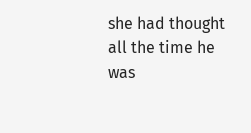she had thought all the time he was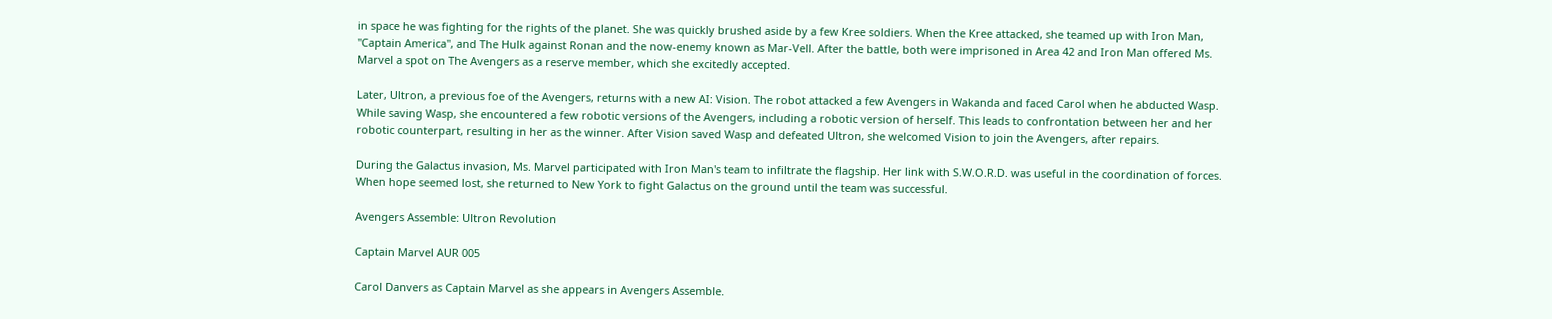in space he was fighting for the rights of the planet. She was quickly brushed aside by a few Kree soldiers. When the Kree attacked, she teamed up with Iron Man, "Captain America", and The Hulk against Ronan and the now-enemy known as Mar-Vell. After the battle, both were imprisoned in Area 42 and Iron Man offered Ms. Marvel a spot on The Avengers as a reserve member, which she excitedly accepted.

Later, Ultron, a previous foe of the Avengers, returns with a new AI: Vision. The robot attacked a few Avengers in Wakanda and faced Carol when he abducted Wasp. While saving Wasp, she encountered a few robotic versions of the Avengers, including a robotic version of herself. This leads to confrontation between her and her robotic counterpart, resulting in her as the winner. After Vision saved Wasp and defeated Ultron, she welcomed Vision to join the Avengers, after repairs.

During the Galactus invasion, Ms. Marvel participated with Iron Man's team to infiltrate the flagship. Her link with S.W.O.R.D. was useful in the coordination of forces. When hope seemed lost, she returned to New York to fight Galactus on the ground until the team was successful.

Avengers Assemble: Ultron Revolution

Captain Marvel AUR 005

Carol Danvers as Captain Marvel as she appears in Avengers Assemble.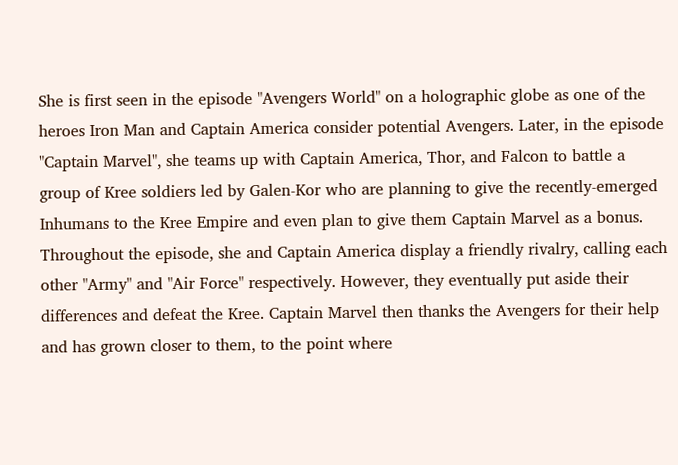She is first seen in the episode "Avengers World" on a holographic globe as one of the heroes Iron Man and Captain America consider potential Avengers. Later, in the episode "Captain Marvel", she teams up with Captain America, Thor, and Falcon to battle a group of Kree soldiers led by Galen-Kor who are planning to give the recently-emerged Inhumans to the Kree Empire and even plan to give them Captain Marvel as a bonus. Throughout the episode, she and Captain America display a friendly rivalry, calling each other "Army" and "Air Force" respectively. However, they eventually put aside their differences and defeat the Kree. Captain Marvel then thanks the Avengers for their help and has grown closer to them, to the point where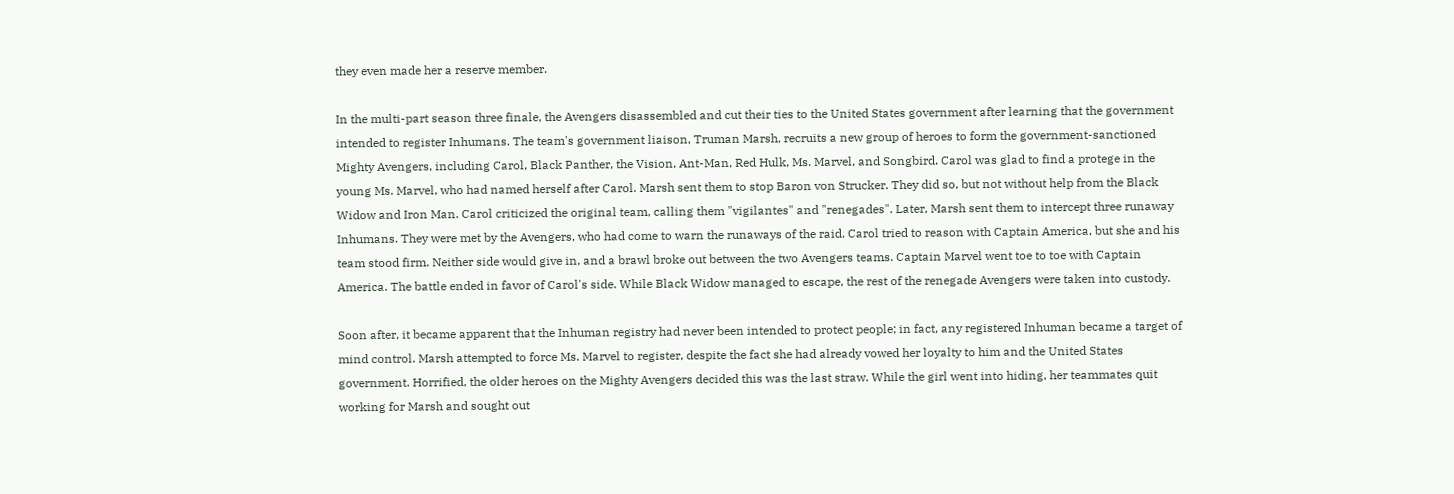they even made her a reserve member.

In the multi-part season three finale, the Avengers disassembled and cut their ties to the United States government after learning that the government intended to register Inhumans. The team's government liaison, Truman Marsh, recruits a new group of heroes to form the government-sanctioned Mighty Avengers, including Carol, Black Panther, the Vision, Ant-Man, Red Hulk, Ms. Marvel, and Songbird. Carol was glad to find a protege in the young Ms. Marvel, who had named herself after Carol. Marsh sent them to stop Baron von Strucker. They did so, but not without help from the Black Widow and Iron Man. Carol criticized the original team, calling them "vigilantes" and "renegades". Later, Marsh sent them to intercept three runaway Inhumans. They were met by the Avengers, who had come to warn the runaways of the raid. Carol tried to reason with Captain America, but she and his team stood firm. Neither side would give in, and a brawl broke out between the two Avengers teams. Captain Marvel went toe to toe with Captain America. The battle ended in favor of Carol's side. While Black Widow managed to escape, the rest of the renegade Avengers were taken into custody.

Soon after, it became apparent that the Inhuman registry had never been intended to protect people; in fact, any registered Inhuman became a target of mind control. Marsh attempted to force Ms. Marvel to register, despite the fact she had already vowed her loyalty to him and the United States government. Horrified, the older heroes on the Mighty Avengers decided this was the last straw. While the girl went into hiding, her teammates quit working for Marsh and sought out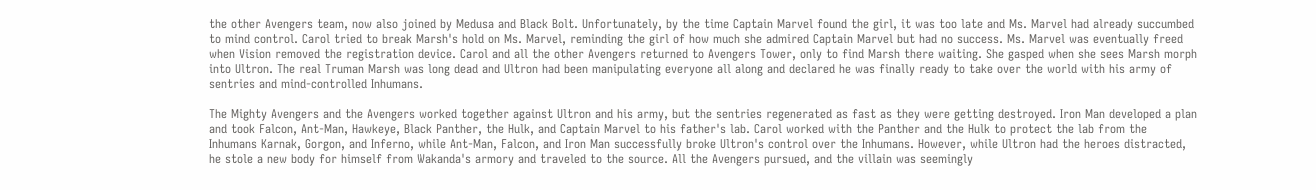the other Avengers team, now also joined by Medusa and Black Bolt. Unfortunately, by the time Captain Marvel found the girl, it was too late and Ms. Marvel had already succumbed to mind control. Carol tried to break Marsh's hold on Ms. Marvel, reminding the girl of how much she admired Captain Marvel but had no success. Ms. Marvel was eventually freed when Vision removed the registration device. Carol and all the other Avengers returned to Avengers Tower, only to find Marsh there waiting. She gasped when she sees Marsh morph into Ultron. The real Truman Marsh was long dead and Ultron had been manipulating everyone all along and declared he was finally ready to take over the world with his army of sentries and mind-controlled Inhumans.

The Mighty Avengers and the Avengers worked together against Ultron and his army, but the sentries regenerated as fast as they were getting destroyed. Iron Man developed a plan and took Falcon, Ant-Man, Hawkeye, Black Panther, the Hulk, and Captain Marvel to his father's lab. Carol worked with the Panther and the Hulk to protect the lab from the Inhumans Karnak, Gorgon, and Inferno, while Ant-Man, Falcon, and Iron Man successfully broke Ultron's control over the Inhumans. However, while Ultron had the heroes distracted, he stole a new body for himself from Wakanda's armory and traveled to the source. All the Avengers pursued, and the villain was seemingly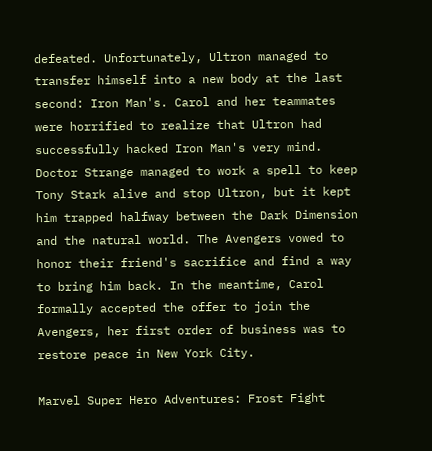defeated. Unfortunately, Ultron managed to transfer himself into a new body at the last second: Iron Man's. Carol and her teammates were horrified to realize that Ultron had successfully hacked Iron Man's very mind. Doctor Strange managed to work a spell to keep Tony Stark alive and stop Ultron, but it kept him trapped halfway between the Dark Dimension and the natural world. The Avengers vowed to honor their friend's sacrifice and find a way to bring him back. In the meantime, Carol formally accepted the offer to join the Avengers, her first order of business was to restore peace in New York City.

Marvel Super Hero Adventures: Frost Fight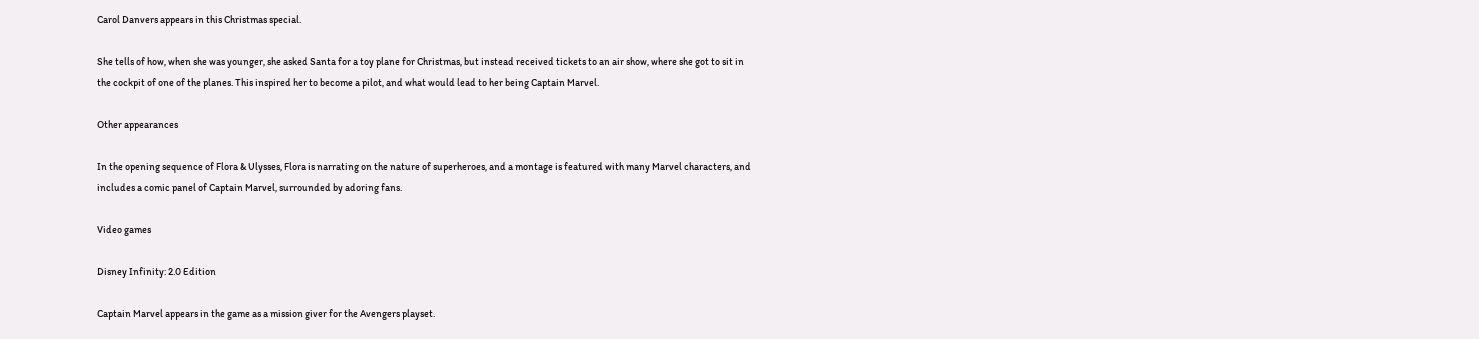Carol Danvers appears in this Christmas special.

She tells of how, when she was younger, she asked Santa for a toy plane for Christmas, but instead received tickets to an air show, where she got to sit in the cockpit of one of the planes. This inspired her to become a pilot, and what would lead to her being Captain Marvel.

Other appearances

In the opening sequence of Flora & Ulysses, Flora is narrating on the nature of superheroes, and a montage is featured with many Marvel characters, and includes a comic panel of Captain Marvel, surrounded by adoring fans.

Video games

Disney Infinity: 2.0 Edition

Captain Marvel appears in the game as a mission giver for the Avengers playset.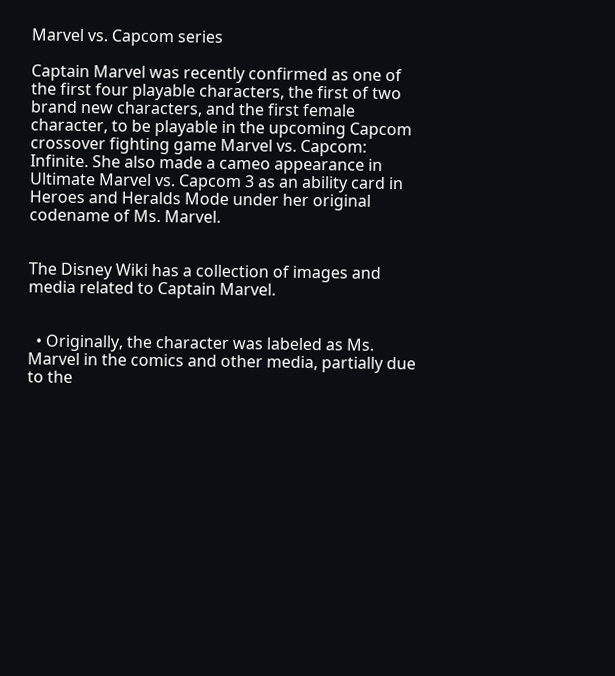Marvel vs. Capcom series

Captain Marvel was recently confirmed as one of the first four playable characters, the first of two brand new characters, and the first female character, to be playable in the upcoming Capcom crossover fighting game Marvel vs. Capcom: Infinite. She also made a cameo appearance in Ultimate Marvel vs. Capcom 3 as an ability card in Heroes and Heralds Mode under her original codename of Ms. Marvel.


The Disney Wiki has a collection of images and media related to Captain Marvel.


  • Originally, the character was labeled as Ms. Marvel in the comics and other media, partially due to the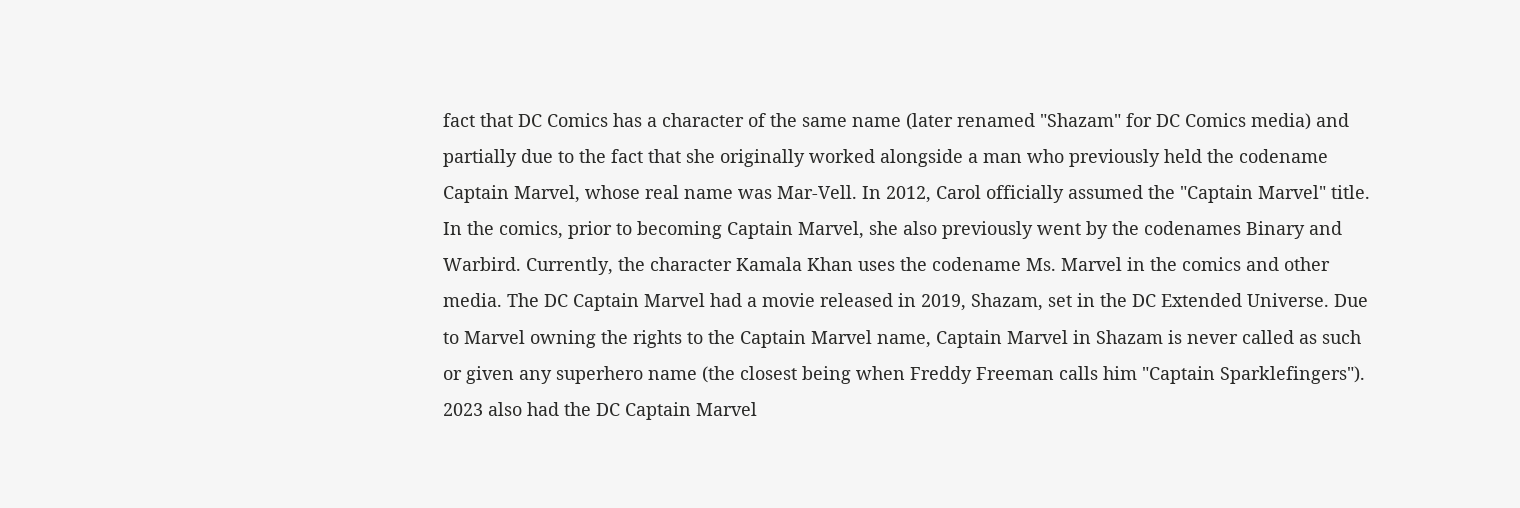fact that DC Comics has a character of the same name (later renamed "Shazam" for DC Comics media) and partially due to the fact that she originally worked alongside a man who previously held the codename Captain Marvel, whose real name was Mar-Vell. In 2012, Carol officially assumed the "Captain Marvel" title. In the comics, prior to becoming Captain Marvel, she also previously went by the codenames Binary and Warbird. Currently, the character Kamala Khan uses the codename Ms. Marvel in the comics and other media. The DC Captain Marvel had a movie released in 2019, Shazam, set in the DC Extended Universe. Due to Marvel owning the rights to the Captain Marvel name, Captain Marvel in Shazam is never called as such or given any superhero name (the closest being when Freddy Freeman calls him "Captain Sparklefingers"). 2023 also had the DC Captain Marvel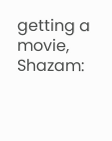getting a movie, Shazam: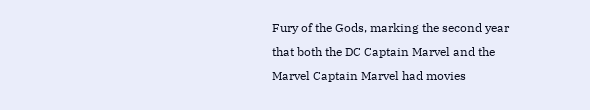Fury of the Gods, marking the second year that both the DC Captain Marvel and the Marvel Captain Marvel had movies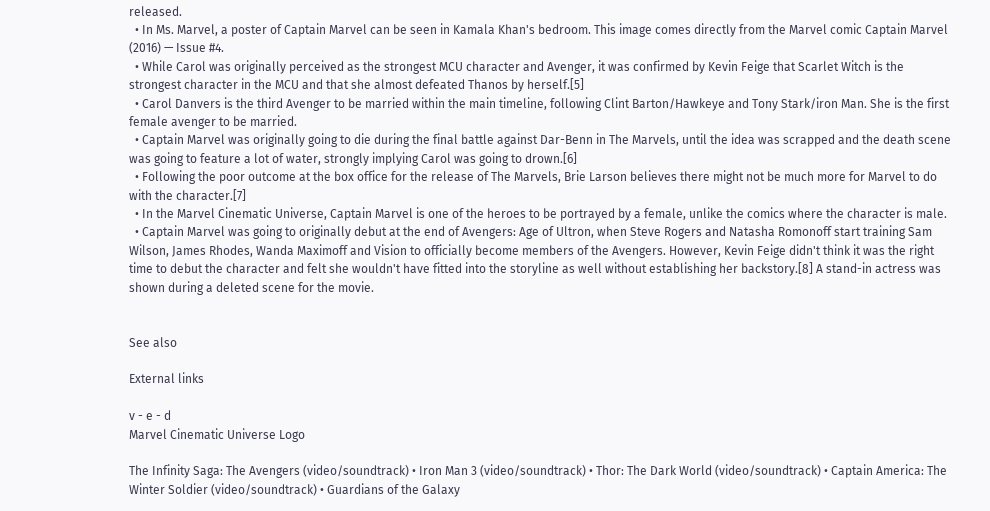released.
  • In Ms. Marvel, a poster of Captain Marvel can be seen in Kamala Khan's bedroom. This image comes directly from the Marvel comic Captain Marvel (2016) — Issue #4.
  • While Carol was originally perceived as the strongest MCU character and Avenger, it was confirmed by Kevin Feige that Scarlet Witch is the strongest character in the MCU and that she almost defeated Thanos by herself.[5]
  • Carol Danvers is the third Avenger to be married within the main timeline, following Clint Barton/Hawkeye and Tony Stark/iron Man. She is the first female avenger to be married.
  • Captain Marvel was originally going to die during the final battle against Dar-Benn in The Marvels, until the idea was scrapped and the death scene was going to feature a lot of water, strongly implying Carol was going to drown.[6]
  • Following the poor outcome at the box office for the release of The Marvels, Brie Larson believes there might not be much more for Marvel to do with the character.[7]
  • In the Marvel Cinematic Universe, Captain Marvel is one of the heroes to be portrayed by a female, unlike the comics where the character is male.
  • Captain Marvel was going to originally debut at the end of Avengers: Age of Ultron, when Steve Rogers and Natasha Romonoff start training Sam Wilson, James Rhodes, Wanda Maximoff and Vision to officially become members of the Avengers. However, Kevin Feige didn't think it was the right time to debut the character and felt she wouldn't have fitted into the storyline as well without establishing her backstory.[8] A stand-in actress was shown during a deleted scene for the movie.


See also

External links

v - e - d
Marvel Cinematic Universe Logo

The Infinity Saga: The Avengers (video/soundtrack) • Iron Man 3 (video/soundtrack) • Thor: The Dark World (video/soundtrack) • Captain America: The Winter Soldier (video/soundtrack) • Guardians of the Galaxy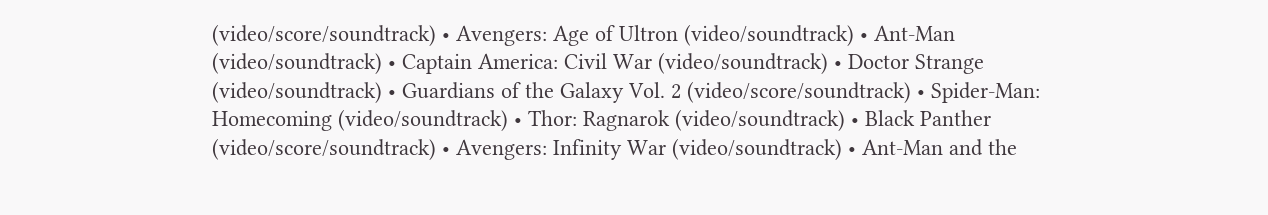(video/score/soundtrack) • Avengers: Age of Ultron (video/soundtrack) • Ant-Man (video/soundtrack) • Captain America: Civil War (video/soundtrack) • Doctor Strange (video/soundtrack) • Guardians of the Galaxy Vol. 2 (video/score/soundtrack) • Spider-Man: Homecoming (video/soundtrack) • Thor: Ragnarok (video/soundtrack) • Black Panther (video/score/soundtrack) • Avengers: Infinity War (video/soundtrack) • Ant-Man and the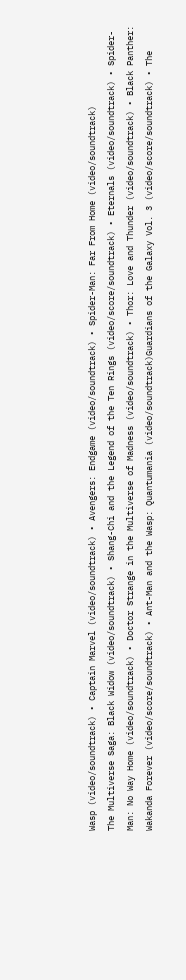Wasp (video/soundtrack) • Captain Marvel (video/soundtrack) • Avengers: Endgame (video/soundtrack) • Spider-Man: Far From Home (video/soundtrack)
The Multiverse Saga: Black Widow (video/soundtrack) • Shang-Chi and the Legend of the Ten Rings (video/score/soundtrack) • Eternals (video/soundtrack) • Spider-Man: No Way Home (video/soundtrack) • Doctor Strange in the Multiverse of Madness (video/soundtrack) • Thor: Love and Thunder (video/soundtrack) • Black Panther: Wakanda Forever (video/score/soundtrack) • Ant-Man and the Wasp: Quantumania (video/soundtrack)Guardians of the Galaxy Vol. 3 (video/score/soundtrack) • The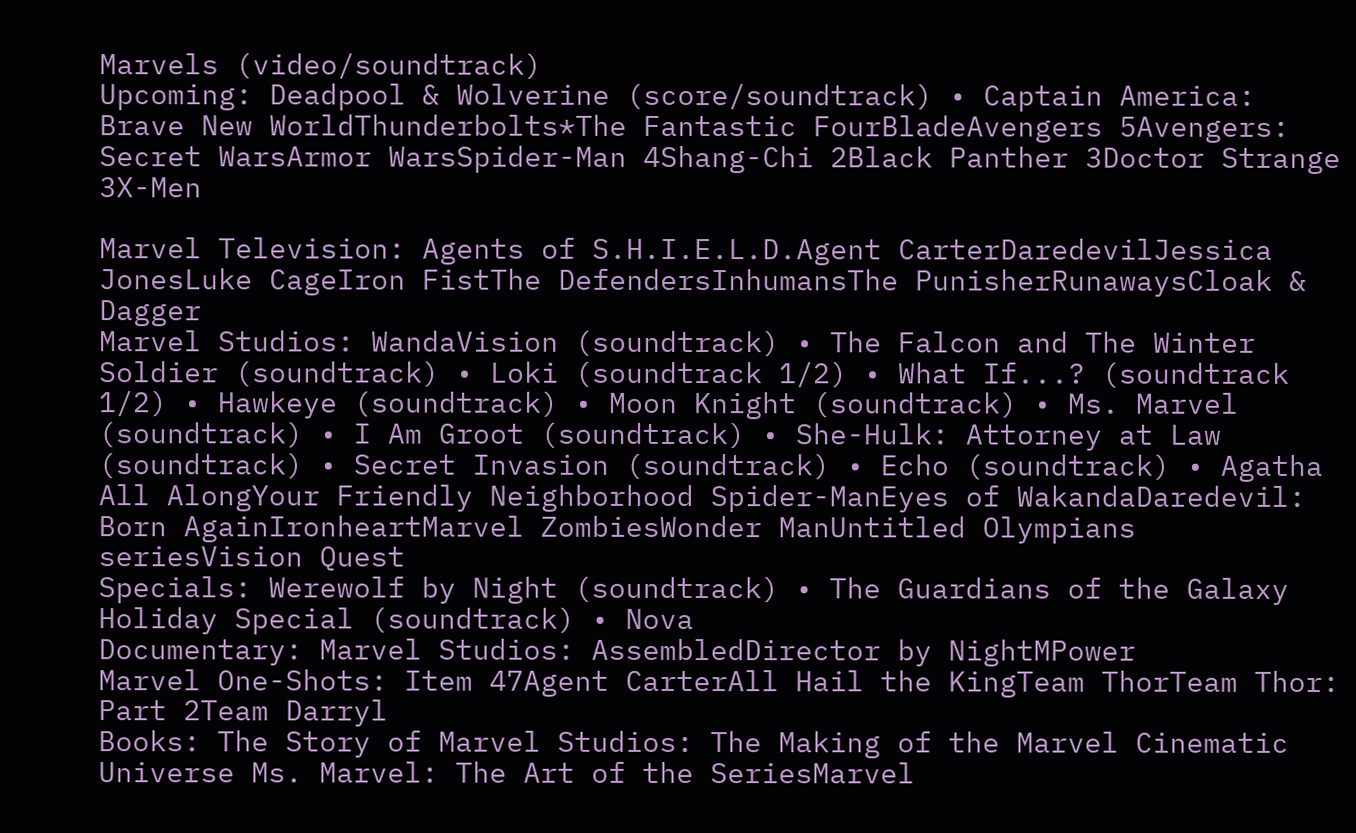Marvels (video/soundtrack)
Upcoming: Deadpool & Wolverine (score/soundtrack) • Captain America: Brave New WorldThunderbolts*The Fantastic FourBladeAvengers 5Avengers: Secret WarsArmor WarsSpider-Man 4Shang-Chi 2Black Panther 3Doctor Strange 3X-Men

Marvel Television: Agents of S.H.I.E.L.D.Agent CarterDaredevilJessica JonesLuke CageIron FistThe DefendersInhumansThe PunisherRunawaysCloak & Dagger
Marvel Studios: WandaVision (soundtrack) • The Falcon and The Winter Soldier (soundtrack) • Loki (soundtrack 1/2) • What If...? (soundtrack 1/2) • Hawkeye (soundtrack) • Moon Knight (soundtrack) • Ms. Marvel (soundtrack) • I Am Groot (soundtrack) • She-Hulk: Attorney at Law (soundtrack) • Secret Invasion (soundtrack) • Echo (soundtrack) • Agatha All AlongYour Friendly Neighborhood Spider-ManEyes of WakandaDaredevil: Born AgainIronheartMarvel ZombiesWonder ManUntitled Olympians seriesVision Quest
Specials: Werewolf by Night (soundtrack) • The Guardians of the Galaxy Holiday Special (soundtrack) • Nova
Documentary: Marvel Studios: AssembledDirector by NightMPower
Marvel One-Shots: Item 47Agent CarterAll Hail the KingTeam ThorTeam Thor: Part 2Team Darryl
Books: The Story of Marvel Studios: The Making of the Marvel Cinematic Universe Ms. Marvel: The Art of the SeriesMarvel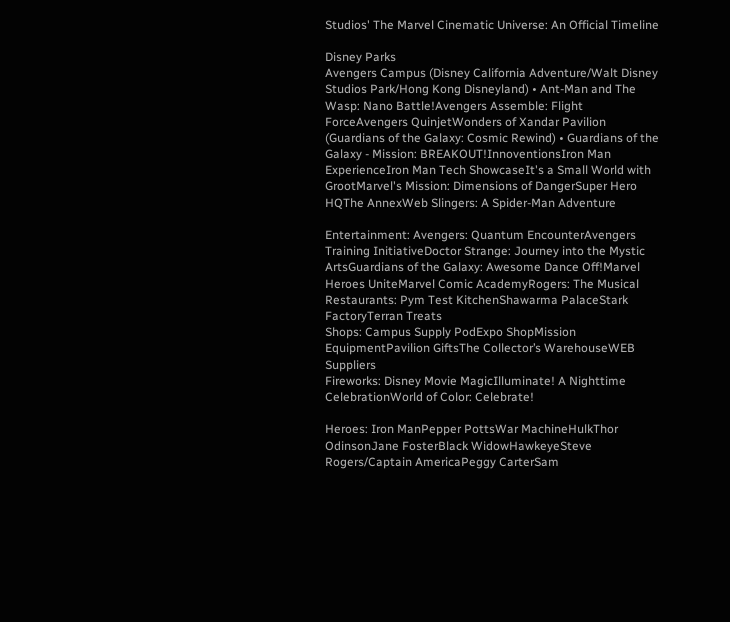Studios' The Marvel Cinematic Universe: An Official Timeline

Disney Parks
Avengers Campus (Disney California Adventure/Walt Disney Studios Park/Hong Kong Disneyland) • Ant-Man and The Wasp: Nano Battle!Avengers Assemble: Flight ForceAvengers QuinjetWonders of Xandar Pavilion (Guardians of the Galaxy: Cosmic Rewind) • Guardians of the Galaxy - Mission: BREAKOUT!InnoventionsIron Man ExperienceIron Man Tech ShowcaseIt's a Small World with GrootMarvel's Mission: Dimensions of DangerSuper Hero HQThe AnnexWeb Slingers: A Spider-Man Adventure

Entertainment: Avengers: Quantum EncounterAvengers Training InitiativeDoctor Strange: Journey into the Mystic ArtsGuardians of the Galaxy: Awesome Dance Off!Marvel Heroes UniteMarvel Comic AcademyRogers: The Musical
Restaurants: Pym Test KitchenShawarma PalaceStark FactoryTerran Treats
Shops: Campus Supply PodExpo ShopMission EquipmentPavilion GiftsThe Collector’s WarehouseWEB Suppliers
Fireworks: Disney Movie MagicIlluminate! A Nighttime CelebrationWorld of Color: Celebrate!

Heroes: Iron ManPepper PottsWar MachineHulkThor OdinsonJane FosterBlack WidowHawkeyeSteve Rogers/Captain AmericaPeggy CarterSam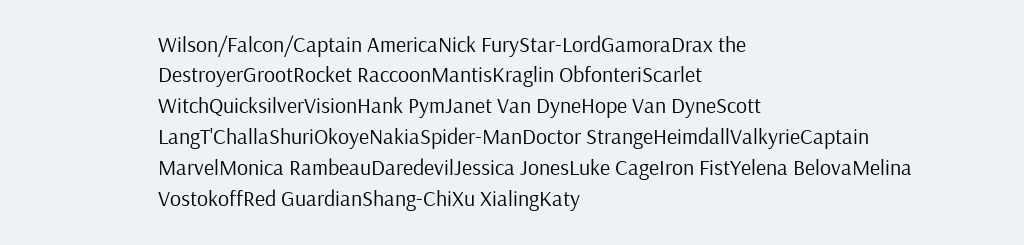Wilson/Falcon/Captain AmericaNick FuryStar-LordGamoraDrax the DestroyerGrootRocket RaccoonMantisKraglin ObfonteriScarlet WitchQuicksilverVisionHank PymJanet Van DyneHope Van DyneScott LangT'ChallaShuriOkoyeNakiaSpider-ManDoctor StrangeHeimdallValkyrieCaptain MarvelMonica RambeauDaredevilJessica JonesLuke CageIron FistYelena BelovaMelina VostokoffRed GuardianShang-ChiXu XialingKaty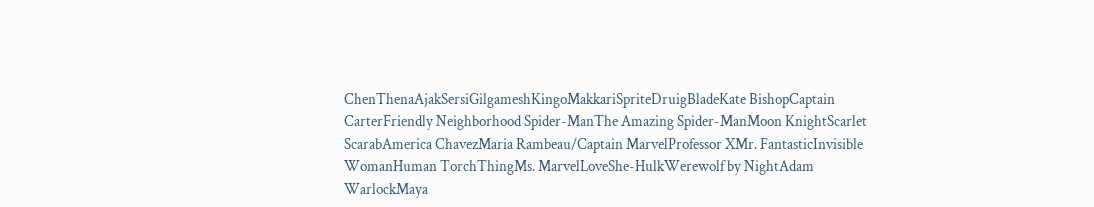ChenThenaAjakSersiGilgameshKingoMakkariSpriteDruigBladeKate BishopCaptain CarterFriendly Neighborhood Spider-ManThe Amazing Spider-ManMoon KnightScarlet ScarabAmerica ChavezMaria Rambeau/Captain MarvelProfessor XMr. FantasticInvisible WomanHuman TorchThingMs. MarvelLoveShe-HulkWerewolf by NightAdam WarlockMaya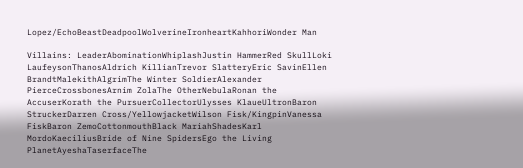Lopez/EchoBeastDeadpoolWolverineIronheartKahhoriWonder Man

Villains: LeaderAbominationWhiplashJustin HammerRed SkullLoki LaufeysonThanosAldrich KillianTrevor SlatteryEric SavinEllen BrandtMalekithAlgrimThe Winter SoldierAlexander PierceCrossbonesArnim ZolaThe OtherNebulaRonan the AccuserKorath the PursuerCollectorUlysses KlaueUltronBaron StruckerDarren Cross/YellowjacketWilson Fisk/KingpinVanessa FiskBaron ZemoCottonmouthBlack MariahShadesKarl MordoKaeciliusBride of Nine SpidersEgo the Living PlanetAyeshaTaserfaceThe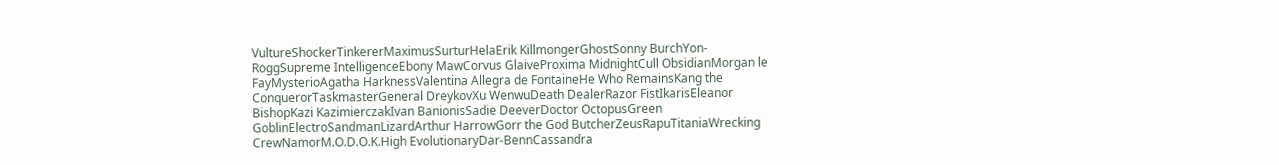VultureShockerTinkererMaximusSurturHelaErik KillmongerGhostSonny BurchYon-RoggSupreme IntelligenceEbony MawCorvus GlaiveProxima MidnightCull ObsidianMorgan le FayMysterioAgatha HarknessValentina Allegra de FontaineHe Who RemainsKang the ConquerorTaskmasterGeneral DreykovXu WenwuDeath DealerRazor FistIkarisEleanor BishopKazi KazimierczakIvan BanionisSadie DeeverDoctor OctopusGreen GoblinElectroSandmanLizardArthur HarrowGorr the God ButcherZeusRapuTitaniaWrecking CrewNamorM.O.D.O.K.High EvolutionaryDar-BennCassandra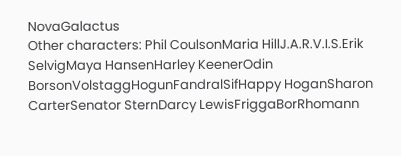NovaGalactus
Other characters: Phil CoulsonMaria HillJ.A.R.V.I.S.Erik SelvigMaya HansenHarley KeenerOdin BorsonVolstaggHogunFandralSifHappy HoganSharon CarterSenator SternDarcy LewisFriggaBorRhomann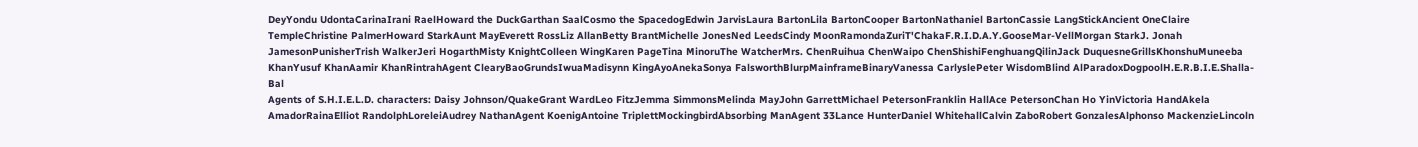DeyYondu UdontaCarinaIrani RaelHoward the DuckGarthan SaalCosmo the SpacedogEdwin JarvisLaura BartonLila BartonCooper BartonNathaniel BartonCassie LangStickAncient OneClaire TempleChristine PalmerHoward StarkAunt MayEverett RossLiz AllanBetty BrantMichelle JonesNed LeedsCindy MoonRamondaZuriT'ChakaF.R.I.D.A.Y.GooseMar-VellMorgan StarkJ. Jonah JamesonPunisherTrish WalkerJeri HogarthMisty KnightColleen WingKaren PageTina MinoruThe WatcherMrs. ChenRuihua ChenWaipo ChenShishiFenghuangQilinJack DuquesneGrillsKhonshuMuneeba KhanYusuf KhanAamir KhanRintrahAgent ClearyBaoGrundsIwuaMadisynn KingAyoAnekaSonya FalsworthBlurpMainframeBinaryVanessa CarlyslePeter WisdomBlind AlParadoxDogpoolH.E.R.B.I.E.Shalla-Bal
Agents of S.H.I.E.L.D. characters: Daisy Johnson/QuakeGrant WardLeo FitzJemma SimmonsMelinda MayJohn GarrettMichael PetersonFranklin HallAce PetersonChan Ho YinVictoria HandAkela AmadorRainaElliot RandolphLoreleiAudrey NathanAgent KoenigAntoine TriplettMockingbirdAbsorbing ManAgent 33Lance HunterDaniel WhitehallCalvin ZaboRobert GonzalesAlphonso MackenzieLincoln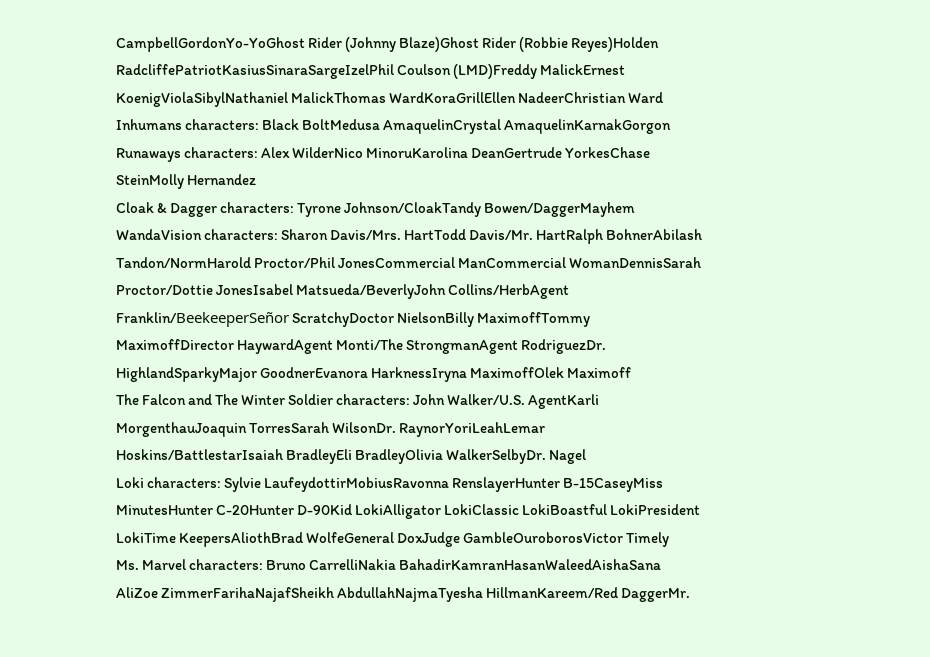CampbellGordonYo-YoGhost Rider (Johnny Blaze)Ghost Rider (Robbie Reyes)Holden RadcliffePatriotKasiusSinaraSargeIzelPhil Coulson (LMD)Freddy MalickErnest KoenigViolaSibylNathaniel MalickThomas WardKoraGrillEllen NadeerChristian Ward
Inhumans characters: Black BoltMedusa AmaquelinCrystal AmaquelinKarnakGorgon
Runaways characters: Alex WilderNico MinoruKarolina DeanGertrude YorkesChase SteinMolly Hernandez
Cloak & Dagger characters: Tyrone Johnson/CloakTandy Bowen/DaggerMayhem
WandaVision characters: Sharon Davis/Mrs. HartTodd Davis/Mr. HartRalph BohnerAbilash Tandon/NormHarold Proctor/Phil JonesCommercial ManCommercial WomanDennisSarah Proctor/Dottie JonesIsabel Matsueda/BeverlyJohn Collins/HerbAgent Franklin/BeekeeperSeñor ScratchyDoctor NielsonBilly MaximoffTommy MaximoffDirector HaywardAgent Monti/The StrongmanAgent RodriguezDr. HighlandSparkyMajor GoodnerEvanora HarknessIryna MaximoffOlek Maximoff
The Falcon and The Winter Soldier characters: John Walker/U.S. AgentKarli MorgenthauJoaquin TorresSarah WilsonDr. RaynorYoriLeahLemar Hoskins/BattlestarIsaiah BradleyEli BradleyOlivia WalkerSelbyDr. Nagel
Loki characters: Sylvie LaufeydottirMobiusRavonna RenslayerHunter B-15CaseyMiss MinutesHunter C-20Hunter D-90Kid LokiAlligator LokiClassic LokiBoastful LokiPresident LokiTime KeepersAliothBrad WolfeGeneral DoxJudge GambleOuroborosVictor Timely
Ms. Marvel characters: Bruno CarrelliNakia BahadirKamranHasanWaleedAishaSana AliZoe ZimmerFarihaNajafSheikh AbdullahNajmaTyesha HillmanKareem/Red DaggerMr.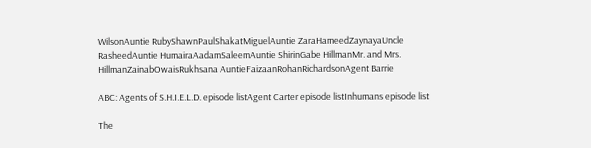WilsonAuntie RubyShawnPaulShakatMiguelAuntie ZaraHameedZaynayaUncle RasheedAuntie HumairaAadamSaleemAuntie ShirinGabe HillmanMr. and Mrs. HillmanZainabOwaisRukhsana AuntieFaizaanRohanRichardsonAgent Barrie

ABC: Agents of S.H.I.E.L.D. episode listAgent Carter episode listInhumans episode list

The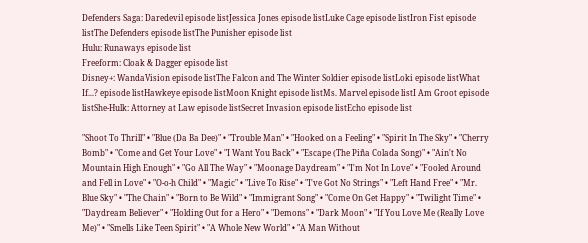Defenders Saga: Daredevil episode listJessica Jones episode listLuke Cage episode listIron Fist episode listThe Defenders episode listThe Punisher episode list
Hulu: Runaways episode list
Freeform: Cloak & Dagger episode list
Disney+: WandaVision episode listThe Falcon and The Winter Soldier episode listLoki episode listWhat If...? episode listHawkeye episode listMoon Knight episode listMs. Marvel episode listI Am Groot episode listShe-Hulk: Attorney at Law episode listSecret Invasion episode listEcho episode list

"Shoot To Thrill" • "Blue (Da Ba Dee)" • "Trouble Man" • "Hooked on a Feeling" • "Spirit In The Sky" • "Cherry Bomb" • "Come and Get Your Love" • "I Want You Back" • "Escape (The Piña Colada Song)" • "Ain't No Mountain High Enough" • "Go All The Way" • "Moonage Daydream" • "I'm Not In Love" • "Fooled Around and Fell in Love" • "O-o-h Child" • "Magic" • "Live To Rise" • "I've Got No Strings" • "Left Hand Free" • "Mr. Blue Sky" • "The Chain" • "Born to Be Wild" • "Immigrant Song" • "Come On Get Happy" • "Twilight Time" • "Daydream Believer" • "Holding Out for a Hero" • "Demons" • "Dark Moon" • "If You Love Me (Really Love Me)" • "Smells Like Teen Spirit" • "A Whole New World" • "A Man Without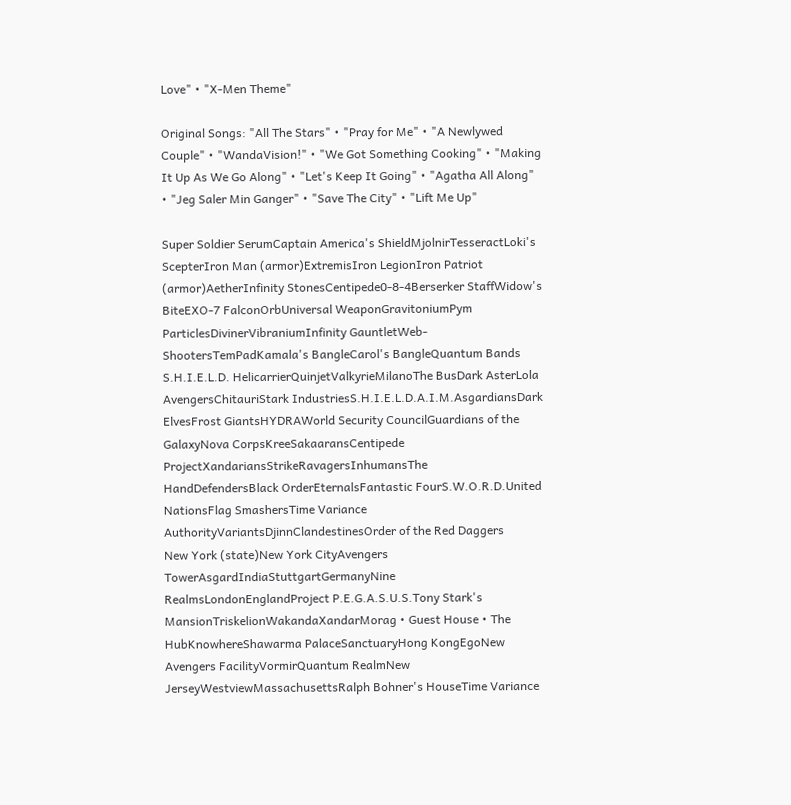Love" • "X-Men Theme"

Original Songs: "All The Stars" • "Pray for Me" • "A Newlywed Couple" • "WandaVision!" • "We Got Something Cooking" • "Making It Up As We Go Along" • "Let's Keep It Going" • "Agatha All Along" • "Jeg Saler Min Ganger" • "Save The City" • "Lift Me Up"

Super Soldier SerumCaptain America's ShieldMjolnirTesseractLoki's ScepterIron Man (armor)ExtremisIron LegionIron Patriot (armor)AetherInfinity StonesCentipede0-8-4Berserker StaffWidow's BiteEXO-7 FalconOrbUniversal WeaponGravitoniumPym ParticlesDivinerVibraniumInfinity GauntletWeb-ShootersTemPadKamala's BangleCarol's BangleQuantum Bands
S.H.I.E.L.D. HelicarrierQuinjetValkyrieMilanoThe BusDark AsterLola
AvengersChitauriStark IndustriesS.H.I.E.L.D.A.I.M.AsgardiansDark ElvesFrost GiantsHYDRAWorld Security CouncilGuardians of the GalaxyNova CorpsKreeSakaaransCentipede ProjectXandariansStrikeRavagersInhumansThe HandDefendersBlack OrderEternalsFantastic FourS.W.O.R.D.United NationsFlag SmashersTime Variance AuthorityVariantsDjinnClandestinesOrder of the Red Daggers
New York (state)New York CityAvengers TowerAsgardIndiaStuttgartGermanyNine RealmsLondonEnglandProject P.E.G.A.S.U.S.Tony Stark's MansionTriskelionWakandaXandarMorag • Guest House • The HubKnowhereShawarma PalaceSanctuaryHong KongEgoNew Avengers FacilityVormirQuantum RealmNew JerseyWestviewMassachusettsRalph Bohner's HouseTime Variance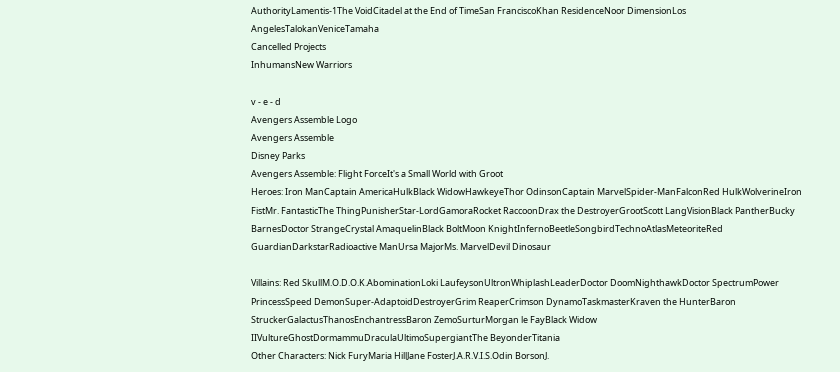AuthorityLamentis-1The VoidCitadel at the End of TimeSan FranciscoKhan ResidenceNoor DimensionLos AngelesTalokanVeniceTamaha
Cancelled Projects
InhumansNew Warriors

v - e - d
Avengers Assemble Logo
Avengers Assemble
Disney Parks
Avengers Assemble: Flight ForceIt's a Small World with Groot
Heroes: Iron ManCaptain AmericaHulkBlack WidowHawkeyeThor OdinsonCaptain MarvelSpider-ManFalconRed HulkWolverineIron FistMr. FantasticThe ThingPunisherStar-LordGamoraRocket RaccoonDrax the DestroyerGrootScott LangVisionBlack PantherBucky BarnesDoctor StrangeCrystal AmaquelinBlack BoltMoon KnightInfernoBeetleSongbirdTechnoAtlasMeteoriteRed GuardianDarkstarRadioactive ManUrsa MajorMs. MarvelDevil Dinosaur

Villains: Red SkullM.O.D.O.K.AbominationLoki LaufeysonUltronWhiplashLeaderDoctor DoomNighthawkDoctor SpectrumPower PrincessSpeed DemonSuper-AdaptoidDestroyerGrim ReaperCrimson DynamoTaskmasterKraven the HunterBaron StruckerGalactusThanosEnchantressBaron ZemoSurturMorgan le FayBlack Widow IIVultureGhostDormammuDraculaUltimoSupergiantThe BeyonderTitania
Other Characters: Nick FuryMaria HillJane FosterJ.A.R.V.I.S.Odin BorsonJ.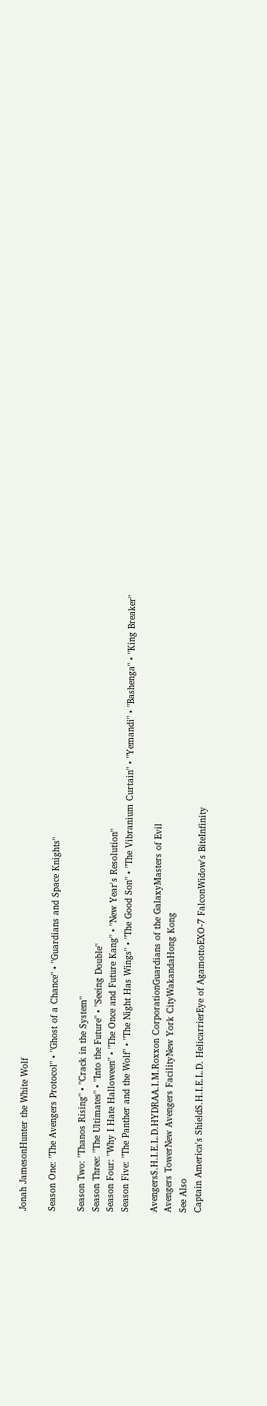Jonah JamesonHunter the White Wolf

Season One: "The Avengers Protocol" • "Ghost of a Chance" • "Guardians and Space Knights"

Season Two: "Thanos Rising" • "Crack in the System"
Season Three: "The Ultimates" • "Into the Future" • "Seeing Double"
Season Four: "Why I Hate Halloween" • "The Once and Future Kang" • "New Year's Resolution"
Season Five: "The Panther and the Wolf" • "The Night Has Wings" • "The Good Son" • "The Vibranium Curtain" • "Yemandi" • "Bashenga" • "King Breaker"

AvengersS.H.I.E.L.D.HYDRAA.I.M.Roxxon CorporationGuardians of the GalaxyMasters of Evil
Avengers TowerNew Avengers FacilityNew York CityWakandaHong Kong
See Also
Captain America's ShieldS.H.I.E.L.D. HelicarrierEye of AgamottoEXO-7 FalconWidow's BiteInfinity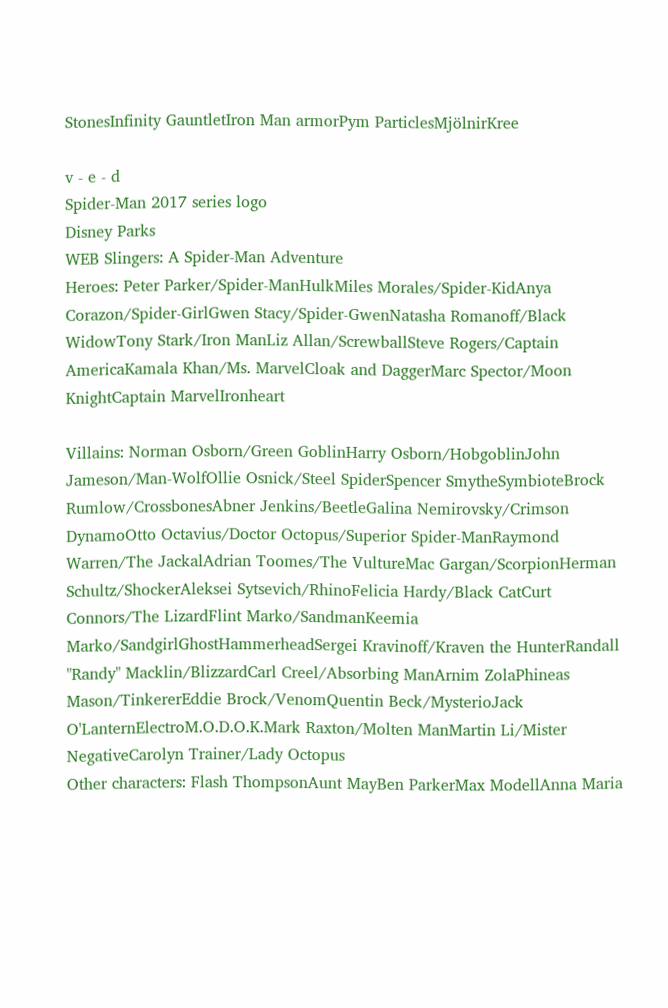StonesInfinity GauntletIron Man armorPym ParticlesMjölnirKree

v - e - d
Spider-Man 2017 series logo
Disney Parks
WEB Slingers: A Spider-Man Adventure
Heroes: Peter Parker/Spider-ManHulkMiles Morales/Spider-KidAnya Corazon/Spider-GirlGwen Stacy/Spider-GwenNatasha Romanoff/Black WidowTony Stark/Iron ManLiz Allan/ScrewballSteve Rogers/Captain AmericaKamala Khan/Ms. MarvelCloak and DaggerMarc Spector/Moon KnightCaptain MarvelIronheart

Villains: Norman Osborn/Green GoblinHarry Osborn/HobgoblinJohn Jameson/Man-WolfOllie Osnick/Steel SpiderSpencer SmytheSymbioteBrock Rumlow/CrossbonesAbner Jenkins/BeetleGalina Nemirovsky/Crimson DynamoOtto Octavius/Doctor Octopus/Superior Spider-ManRaymond Warren/The JackalAdrian Toomes/The VultureMac Gargan/ScorpionHerman Schultz/ShockerAleksei Sytsevich/RhinoFelicia Hardy/Black CatCurt Connors/The LizardFlint Marko/SandmanKeemia Marko/SandgirlGhostHammerheadSergei Kravinoff/Kraven the HunterRandall "Randy" Macklin/BlizzardCarl Creel/Absorbing ManArnim ZolaPhineas Mason/TinkererEddie Brock/VenomQuentin Beck/MysterioJack O'LanternElectroM.O.D.O.K.Mark Raxton/Molten ManMartin Li/Mister NegativeCarolyn Trainer/Lady Octopus
Other characters: Flash ThompsonAunt MayBen ParkerMax ModellAnna Maria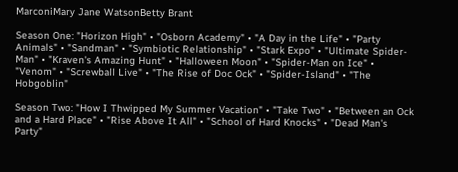MarconiMary Jane WatsonBetty Brant

Season One: "Horizon High" • "Osborn Academy" • "A Day in the Life" • "Party Animals" • "Sandman" • "Symbiotic Relationship" • "Stark Expo" • "Ultimate Spider-Man" • "Kraven's Amazing Hunt" • "Halloween Moon" • "Spider-Man on Ice" • "Venom" • "Screwball Live" • "The Rise of Doc Ock" • "Spider-Island" • "The Hobgoblin"

Season Two: "How I Thwipped My Summer Vacation" • "Take Two" • "Between an Ock and a Hard Place" • "Rise Above It All" • "School of Hard Knocks" • "Dead Man's Party"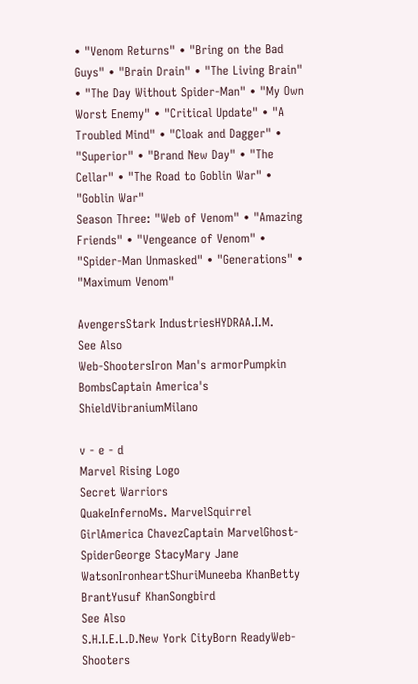• "Venom Returns" • "Bring on the Bad Guys" • "Brain Drain" • "The Living Brain" • "The Day Without Spider-Man" • "My Own Worst Enemy" • "Critical Update" • "A Troubled Mind" • "Cloak and Dagger" • "Superior" • "Brand New Day" • "The Cellar" • "The Road to Goblin War" • "Goblin War"
Season Three: "Web of Venom" • "Amazing Friends" • "Vengeance of Venom" • "Spider-Man Unmasked" • "Generations" • "Maximum Venom"

AvengersStark IndustriesHYDRAA.I.M.
See Also
Web-ShootersIron Man's armorPumpkin BombsCaptain America's ShieldVibraniumMilano

v - e - d
Marvel Rising Logo
Secret Warriors
QuakeInfernoMs. MarvelSquirrel GirlAmerica ChavezCaptain MarvelGhost-SpiderGeorge StacyMary Jane WatsonIronheartShuriMuneeba KhanBetty BrantYusuf KhanSongbird
See Also
S.H.I.E.L.D.New York CityBorn ReadyWeb-Shooters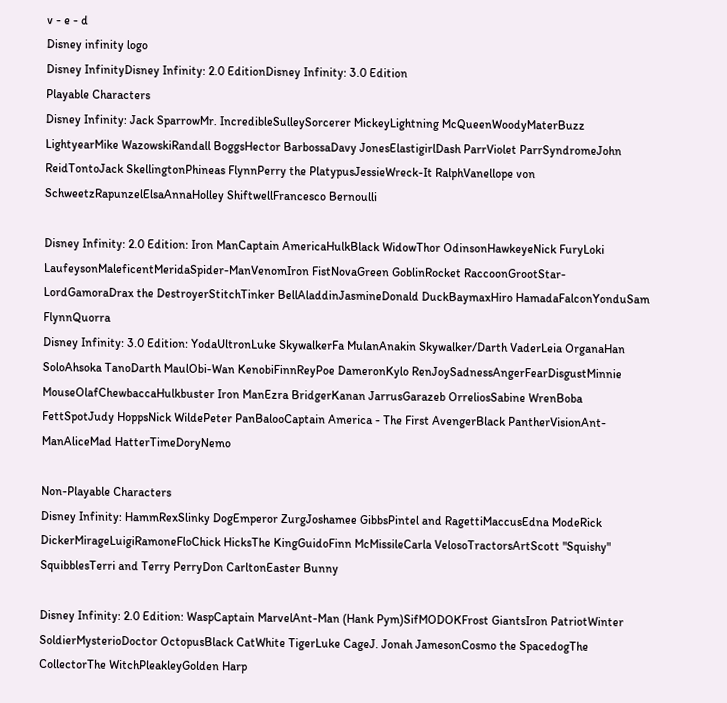v - e - d
Disney infinity logo
Disney InfinityDisney Infinity: 2.0 EditionDisney Infinity: 3.0 Edition
Playable Characters
Disney Infinity: Jack SparrowMr. IncredibleSulleySorcerer MickeyLightning McQueenWoodyMaterBuzz LightyearMike WazowskiRandall BoggsHector BarbossaDavy JonesElastigirlDash ParrViolet ParrSyndromeJohn ReidTontoJack SkellingtonPhineas FlynnPerry the PlatypusJessieWreck-It RalphVanellope von SchweetzRapunzelElsaAnnaHolley ShiftwellFrancesco Bernoulli

Disney Infinity: 2.0 Edition: Iron ManCaptain AmericaHulkBlack WidowThor OdinsonHawkeyeNick FuryLoki LaufeysonMaleficentMeridaSpider-ManVenomIron FistNovaGreen GoblinRocket RaccoonGrootStar-LordGamoraDrax the DestroyerStitchTinker BellAladdinJasmineDonald DuckBaymaxHiro HamadaFalconYonduSam FlynnQuorra
Disney Infinity: 3.0 Edition: YodaUltronLuke SkywalkerFa MulanAnakin Skywalker/Darth VaderLeia OrganaHan SoloAhsoka TanoDarth MaulObi-Wan KenobiFinnReyPoe DameronKylo RenJoySadnessAngerFearDisgustMinnie MouseOlafChewbaccaHulkbuster Iron ManEzra BridgerKanan JarrusGarazeb OrreliosSabine WrenBoba FettSpotJudy HoppsNick WildePeter PanBalooCaptain America - The First AvengerBlack PantherVisionAnt-ManAliceMad HatterTimeDoryNemo

Non-Playable Characters
Disney Infinity: HammRexSlinky DogEmperor ZurgJoshamee GibbsPintel and RagettiMaccusEdna ModeRick DickerMirageLuigiRamoneFloChick HicksThe KingGuidoFinn McMissileCarla VelosoTractorsArtScott "Squishy" SquibblesTerri and Terry PerryDon CarltonEaster Bunny

Disney Infinity: 2.0 Edition: WaspCaptain MarvelAnt-Man (Hank Pym)SifMODOKFrost GiantsIron PatriotWinter SoldierMysterioDoctor OctopusBlack CatWhite TigerLuke CageJ. Jonah JamesonCosmo the SpacedogThe CollectorThe WitchPleakleyGolden Harp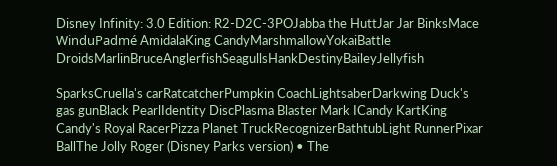Disney Infinity: 3.0 Edition: R2-D2C-3POJabba the HuttJar Jar BinksMace WinduPadmé AmidalaKing CandyMarshmallowYokaiBattle DroidsMarlinBruceAnglerfishSeagullsHankDestinyBaileyJellyfish

SparksCruella's carRatcatcherPumpkin CoachLightsaberDarkwing Duck's gas gunBlack PearlIdentity DiscPlasma Blaster Mark ICandy KartKing Candy's Royal RacerPizza Planet TruckRecognizerBathtubLight RunnerPixar BallThe Jolly Roger (Disney Parks version) • The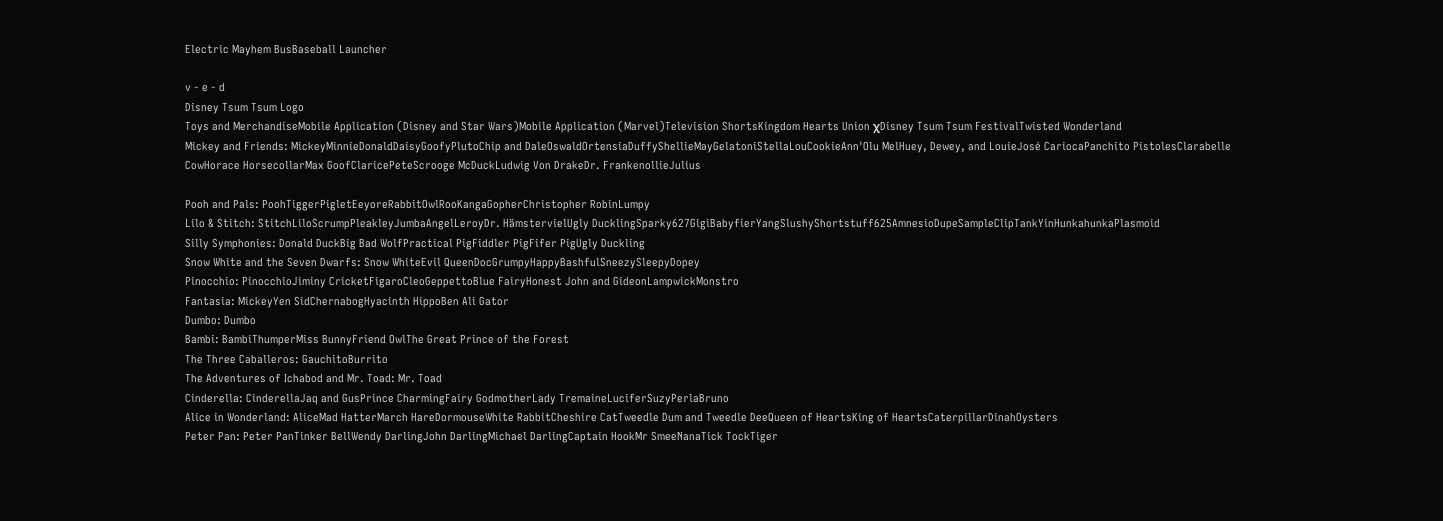Electric Mayhem BusBaseball Launcher

v - e - d
Disney Tsum Tsum Logo
Toys and MerchandiseMobile Application (Disney and Star Wars)Mobile Application (Marvel)Television ShortsKingdom Hearts Union χDisney Tsum Tsum FestivalTwisted Wonderland
Mickey and Friends: MickeyMinnieDonaldDaisyGoofyPlutoChip and DaleOswaldOrtensiaDuffyShellieMayGelatoniStellaLouCookieAnn'Olu MelHuey, Dewey, and LouieJosé CariocaPanchito PistolesClarabelle CowHorace HorsecollarMax GoofClaricePeteScrooge McDuckLudwig Von DrakeDr. FrankenollieJulius

Pooh and Pals: PoohTiggerPigletEeyoreRabbitOwlRooKangaGopherChristopher RobinLumpy
Lilo & Stitch: StitchLiloScrumpPleakleyJumbaAngelLeroyDr. HämstervielUgly DucklingSparky627GigiBabyfierYangSlushyShortstuff625AmnesioDupeSampleClipTankYinHunkahunkaPlasmoid
Silly Symphonies: Donald DuckBig Bad WolfPractical PigFiddler PigFifer PigUgly Duckling
Snow White and the Seven Dwarfs: Snow WhiteEvil QueenDocGrumpyHappyBashfulSneezySleepyDopey
Pinocchio: PinocchioJiminy CricketFigaroCleoGeppettoBlue FairyHonest John and GideonLampwickMonstro
Fantasia: MickeyYen SidChernabogHyacinth HippoBen Ali Gator
Dumbo: Dumbo
Bambi: BambiThumperMiss BunnyFriend OwlThe Great Prince of the Forest
The Three Caballeros: GauchitoBurrito
The Adventures of Ichabod and Mr. Toad: Mr. Toad
Cinderella: CinderellaJaq and GusPrince CharmingFairy GodmotherLady TremaineLuciferSuzyPerlaBruno
Alice in Wonderland: AliceMad HatterMarch HareDormouseWhite RabbitCheshire CatTweedle Dum and Tweedle DeeQueen of HeartsKing of HeartsCaterpillarDinahOysters
Peter Pan: Peter PanTinker BellWendy DarlingJohn DarlingMichael DarlingCaptain HookMr SmeeNanaTick TockTiger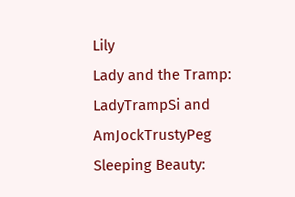Lily
Lady and the Tramp: LadyTrampSi and AmJockTrustyPeg
Sleeping Beauty: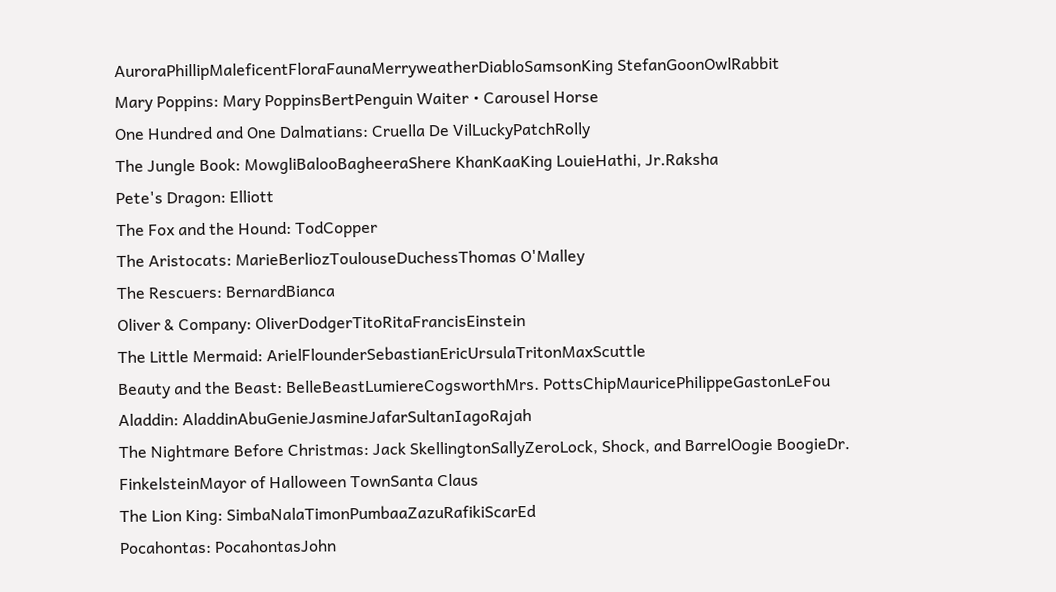AuroraPhillipMaleficentFloraFaunaMerryweatherDiabloSamsonKing StefanGoonOwlRabbit
Mary Poppins: Mary PoppinsBertPenguin Waiter • Carousel Horse
One Hundred and One Dalmatians: Cruella De VilLuckyPatchRolly
The Jungle Book: MowgliBalooBagheeraShere KhanKaaKing LouieHathi, Jr.Raksha
Pete's Dragon: Elliott
The Fox and the Hound: TodCopper
The Aristocats: MarieBerliozToulouseDuchessThomas O'Malley
The Rescuers: BernardBianca
Oliver & Company: OliverDodgerTitoRitaFrancisEinstein
The Little Mermaid: ArielFlounderSebastianEricUrsulaTritonMaxScuttle
Beauty and the Beast: BelleBeastLumiereCogsworthMrs. PottsChipMauricePhilippeGastonLeFou
Aladdin: AladdinAbuGenieJasmineJafarSultanIagoRajah
The Nightmare Before Christmas: Jack SkellingtonSallyZeroLock, Shock, and BarrelOogie BoogieDr. FinkelsteinMayor of Halloween TownSanta Claus
The Lion King: SimbaNalaTimonPumbaaZazuRafikiScarEd
Pocahontas: PocahontasJohn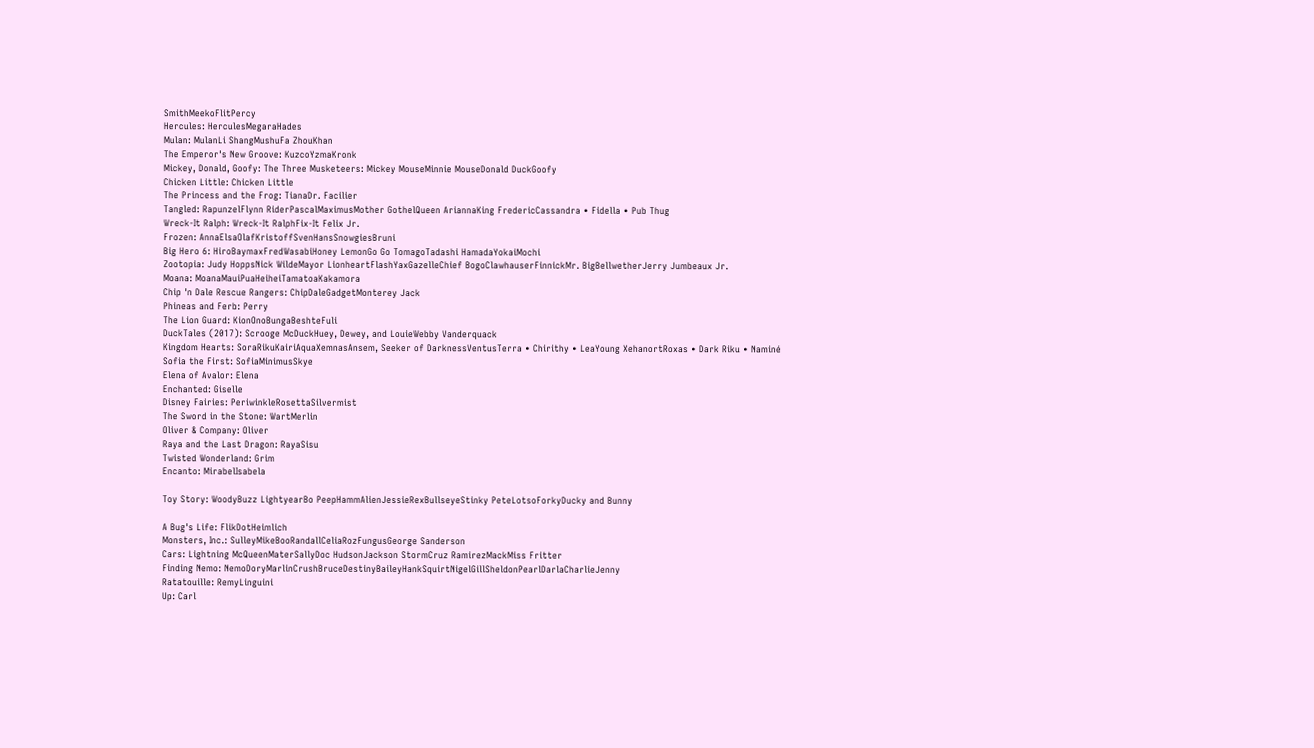SmithMeekoFlitPercy
Hercules: HerculesMegaraHades
Mulan: MulanLi ShangMushuFa ZhouKhan
The Emperor's New Groove: KuzcoYzmaKronk
Mickey, Donald, Goofy: The Three Musketeers: Mickey MouseMinnie MouseDonald DuckGoofy
Chicken Little: Chicken Little
The Princess and the Frog: TianaDr. Facilier
Tangled: RapunzelFlynn RiderPascalMaximusMother GothelQueen AriannaKing FredericCassandra • Fidella • Pub Thug
Wreck-It Ralph: Wreck-It RalphFix-It Felix Jr.
Frozen: AnnaElsaOlafKristoffSvenHansSnowgiesBruni
Big Hero 6: HiroBaymaxFredWasabiHoney LemonGo Go TomagoTadashi HamadaYokaiMochi
Zootopia: Judy HoppsNick WildeMayor LionheartFlashYaxGazelleChief BogoClawhauserFinnickMr. BigBellwetherJerry Jumbeaux Jr.
Moana: MoanaMauiPuaHeiheiTamatoaKakamora
Chip 'n Dale Rescue Rangers: ChipDaleGadgetMonterey Jack
Phineas and Ferb: Perry
The Lion Guard: KionOnoBungaBeshteFuli
DuckTales (2017): Scrooge McDuckHuey, Dewey, and LouieWebby Vanderquack
Kingdom Hearts: SoraRikuKairiAquaXemnasAnsem, Seeker of DarknessVentusTerra • Chirithy • LeaYoung XehanortRoxas • Dark Riku • Naminé
Sofia the First: SofiaMinimusSkye
Elena of Avalor: Elena
Enchanted: Giselle
Disney Fairies: PeriwinkleRosettaSilvermist
The Sword in the Stone: WartMerlin
Oliver & Company: Oliver
Raya and the Last Dragon: RayaSisu
Twisted Wonderland: Grim
Encanto: MirabelIsabela

Toy Story: WoodyBuzz LightyearBo PeepHammAlienJessieRexBullseyeStinky PeteLotsoForkyDucky and Bunny

A Bug's Life: FlikDotHeimlich
Monsters, Inc.: SulleyMikeBooRandallCeliaRozFungusGeorge Sanderson
Cars: Lightning McQueenMaterSallyDoc HudsonJackson StormCruz RamirezMackMiss Fritter
Finding Nemo: NemoDoryMarlinCrushBruceDestinyBaileyHankSquirtNigelGillSheldonPearlDarlaCharlieJenny
Ratatouille: RemyLinguini
Up: Carl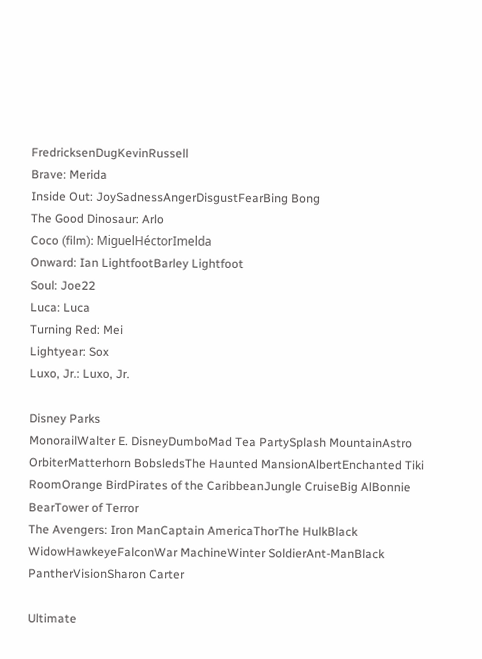FredricksenDugKevinRussell
Brave: Merida
Inside Out: JoySadnessAngerDisgustFearBing Bong
The Good Dinosaur: Arlo
Coco (film): MiguelHéctorImelda
Onward: Ian LightfootBarley Lightfoot
Soul: Joe22
Luca: Luca
Turning Red: Mei
Lightyear: Sox
Luxo, Jr.: Luxo, Jr.

Disney Parks
MonorailWalter E. DisneyDumboMad Tea PartySplash MountainAstro OrbiterMatterhorn BobsledsThe Haunted MansionAlbertEnchanted Tiki RoomOrange BirdPirates of the CaribbeanJungle CruiseBig AlBonnie BearTower of Terror
The Avengers: Iron ManCaptain AmericaThorThe HulkBlack WidowHawkeyeFalconWar MachineWinter SoldierAnt-ManBlack PantherVisionSharon Carter

Ultimate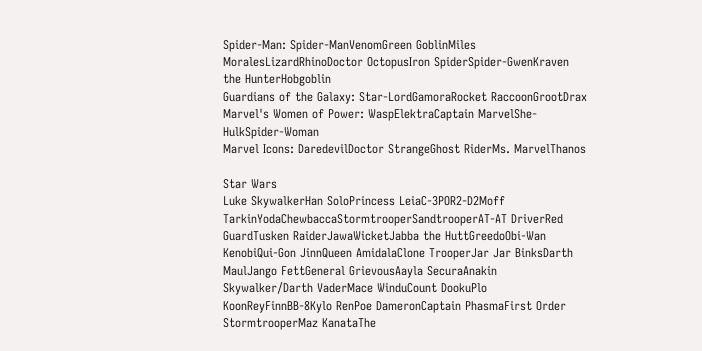Spider-Man: Spider-ManVenomGreen GoblinMiles MoralesLizardRhinoDoctor OctopusIron SpiderSpider-GwenKraven the HunterHobgoblin
Guardians of the Galaxy: Star-LordGamoraRocket RaccoonGrootDrax
Marvel's Women of Power: WaspElektraCaptain MarvelShe-HulkSpider-Woman
Marvel Icons: DaredevilDoctor StrangeGhost RiderMs. MarvelThanos

Star Wars
Luke SkywalkerHan SoloPrincess LeiaC-3POR2-D2Moff TarkinYodaChewbaccaStormtrooperSandtrooperAT-AT DriverRed GuardTusken RaiderJawaWicketJabba the HuttGreedoObi-Wan KenobiQui-Gon JinnQueen AmidalaClone TrooperJar Jar BinksDarth MaulJango FettGeneral GrievousAayla SecuraAnakin Skywalker/Darth VaderMace WinduCount DookuPlo KoonReyFinnBB-8Kylo RenPoe DameronCaptain PhasmaFirst Order StormtrooperMaz KanataThe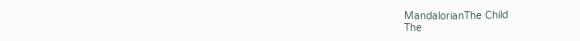MandalorianThe Child
The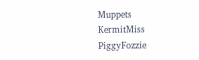Muppets
KermitMiss PiggyFozzie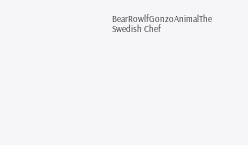BearRowlfGonzoAnimalThe Swedish Chef